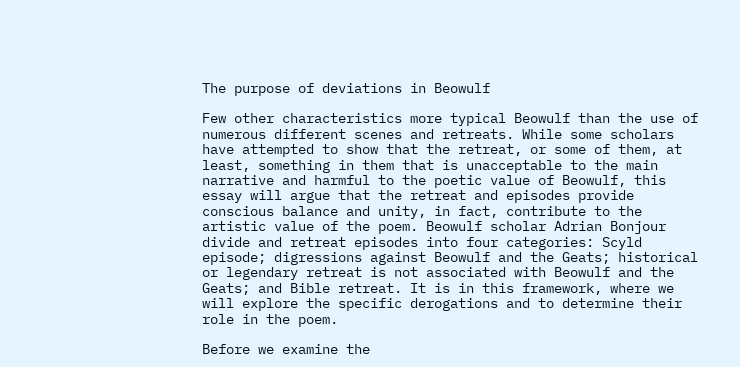The purpose of deviations in Beowulf

Few other characteristics more typical Beowulf than the use of numerous different scenes and retreats. While some scholars have attempted to show that the retreat, or some of them, at least, something in them that is unacceptable to the main narrative and harmful to the poetic value of Beowulf, this essay will argue that the retreat and episodes provide conscious balance and unity, in fact, contribute to the artistic value of the poem. Beowulf scholar Adrian Bonjour divide and retreat episodes into four categories: Scyld episode; digressions against Beowulf and the Geats; historical or legendary retreat is not associated with Beowulf and the Geats; and Bible retreat. It is in this framework, where we will explore the specific derogations and to determine their role in the poem.

Before we examine the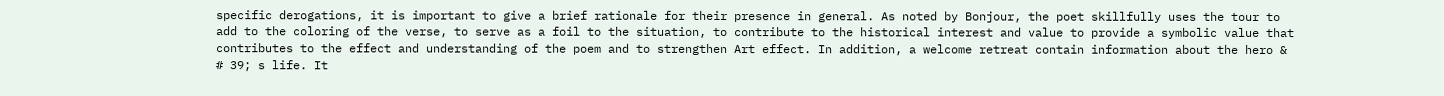specific derogations, it is important to give a brief rationale for their presence in general. As noted by Bonjour, the poet skillfully uses the tour to add to the coloring of the verse, to serve as a foil to the situation, to contribute to the historical interest and value to provide a symbolic value that contributes to the effect and understanding of the poem and to strengthen Art effect. In addition, a welcome retreat contain information about the hero & # 39; s life. It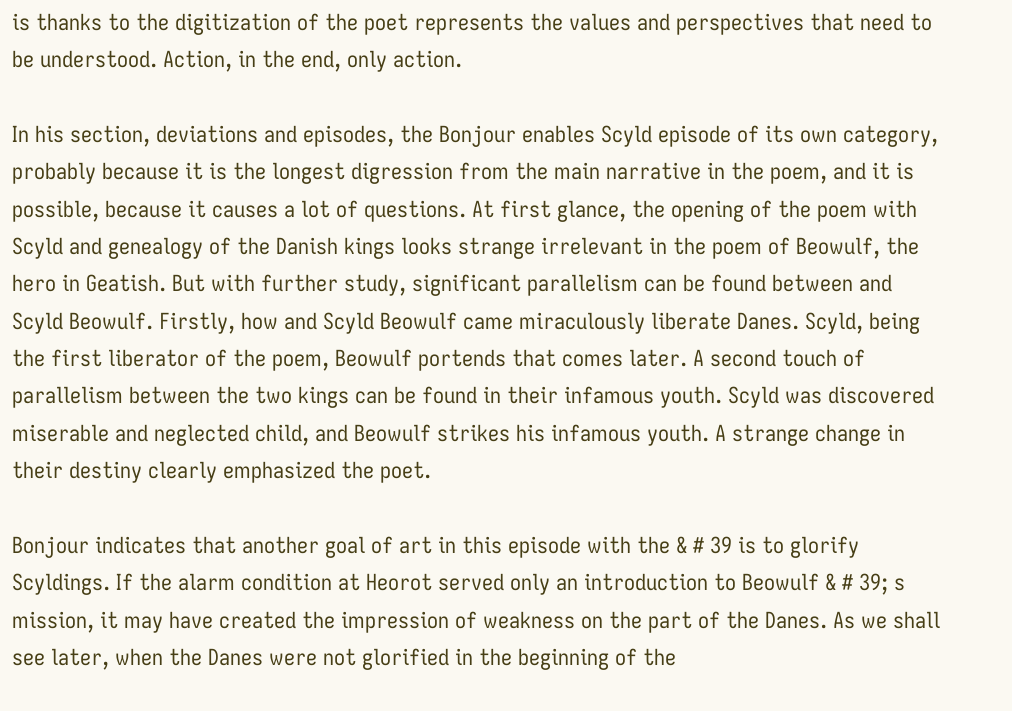is thanks to the digitization of the poet represents the values and perspectives that need to be understood. Action, in the end, only action.

In his section, deviations and episodes, the Bonjour enables Scyld episode of its own category, probably because it is the longest digression from the main narrative in the poem, and it is possible, because it causes a lot of questions. At first glance, the opening of the poem with Scyld and genealogy of the Danish kings looks strange irrelevant in the poem of Beowulf, the hero in Geatish. But with further study, significant parallelism can be found between and Scyld Beowulf. Firstly, how and Scyld Beowulf came miraculously liberate Danes. Scyld, being the first liberator of the poem, Beowulf portends that comes later. A second touch of parallelism between the two kings can be found in their infamous youth. Scyld was discovered miserable and neglected child, and Beowulf strikes his infamous youth. A strange change in their destiny clearly emphasized the poet.

Bonjour indicates that another goal of art in this episode with the & # 39 is to glorify Scyldings. If the alarm condition at Heorot served only an introduction to Beowulf & # 39; s mission, it may have created the impression of weakness on the part of the Danes. As we shall see later, when the Danes were not glorified in the beginning of the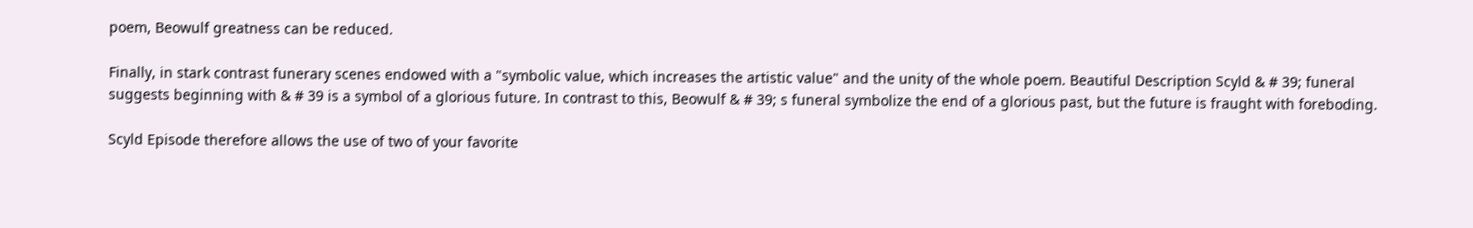poem, Beowulf greatness can be reduced.

Finally, in stark contrast funerary scenes endowed with a "symbolic value, which increases the artistic value" and the unity of the whole poem. Beautiful Description Scyld & # 39; funeral suggests beginning with & # 39 is a symbol of a glorious future. In contrast to this, Beowulf & # 39; s funeral symbolize the end of a glorious past, but the future is fraught with foreboding.

Scyld Episode therefore allows the use of two of your favorite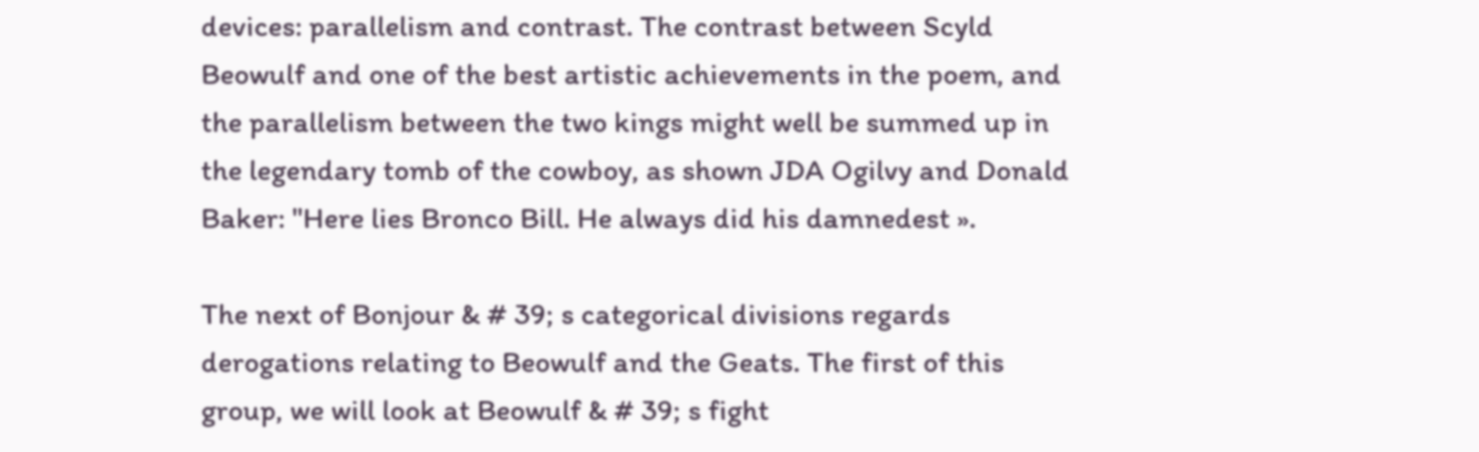devices: parallelism and contrast. The contrast between Scyld Beowulf and one of the best artistic achievements in the poem, and the parallelism between the two kings might well be summed up in the legendary tomb of the cowboy, as shown JDA Ogilvy and Donald Baker: "Here lies Bronco Bill. He always did his damnedest ».

The next of Bonjour & # 39; s categorical divisions regards derogations relating to Beowulf and the Geats. The first of this group, we will look at Beowulf & # 39; s fight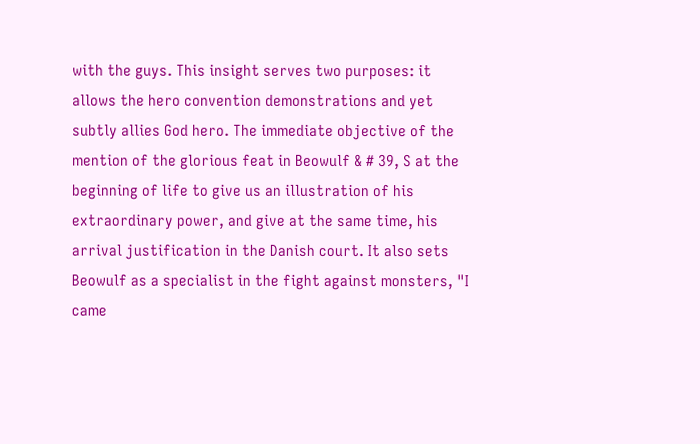with the guys. This insight serves two purposes: it allows the hero convention demonstrations and yet subtly allies God hero. The immediate objective of the mention of the glorious feat in Beowulf & # 39, S at the beginning of life to give us an illustration of his extraordinary power, and give at the same time, his arrival justification in the Danish court. It also sets Beowulf as a specialist in the fight against monsters, "I came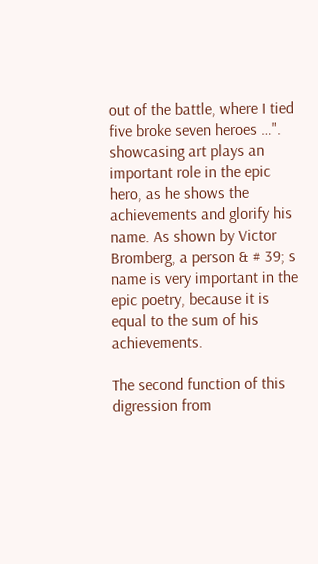out of the battle, where I tied five broke seven heroes …". showcasing art plays an important role in the epic hero, as he shows the achievements and glorify his name. As shown by Victor Bromberg, a person & # 39; s name is very important in the epic poetry, because it is equal to the sum of his achievements.

The second function of this digression from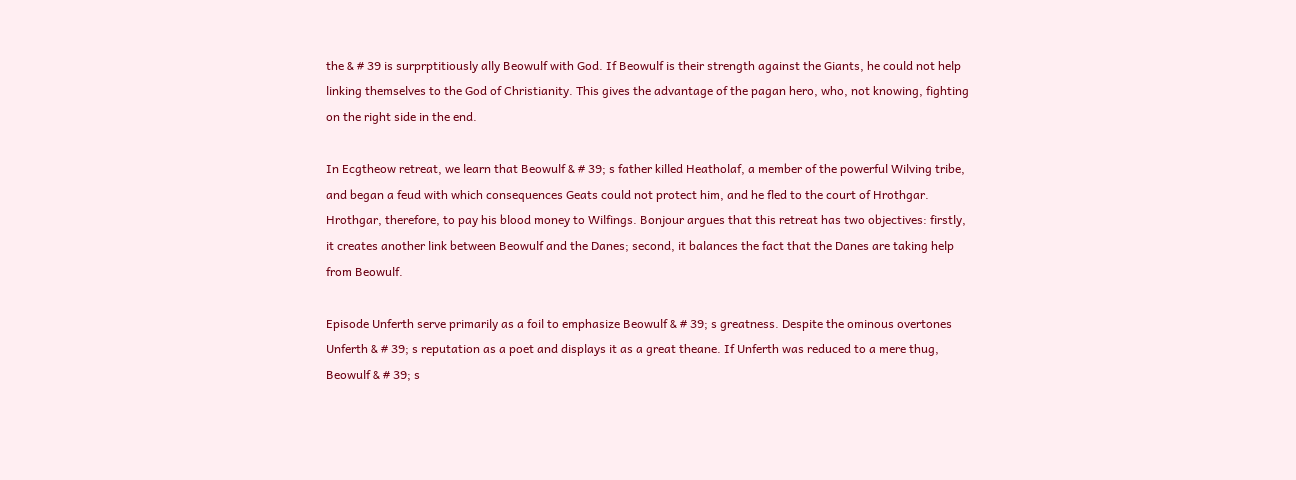the & # 39 is surprptitiously ally Beowulf with God. If Beowulf is their strength against the Giants, he could not help linking themselves to the God of Christianity. This gives the advantage of the pagan hero, who, not knowing, fighting on the right side in the end.

In Ecgtheow retreat, we learn that Beowulf & # 39; s father killed Heatholaf, a member of the powerful Wilving tribe, and began a feud with which consequences Geats could not protect him, and he fled to the court of Hrothgar. Hrothgar, therefore, to pay his blood money to Wilfings. Bonjour argues that this retreat has two objectives: firstly, it creates another link between Beowulf and the Danes; second, it balances the fact that the Danes are taking help from Beowulf.

Episode Unferth serve primarily as a foil to emphasize Beowulf & # 39; s greatness. Despite the ominous overtones Unferth & # 39; s reputation as a poet and displays it as a great theane. If Unferth was reduced to a mere thug, Beowulf & # 39; s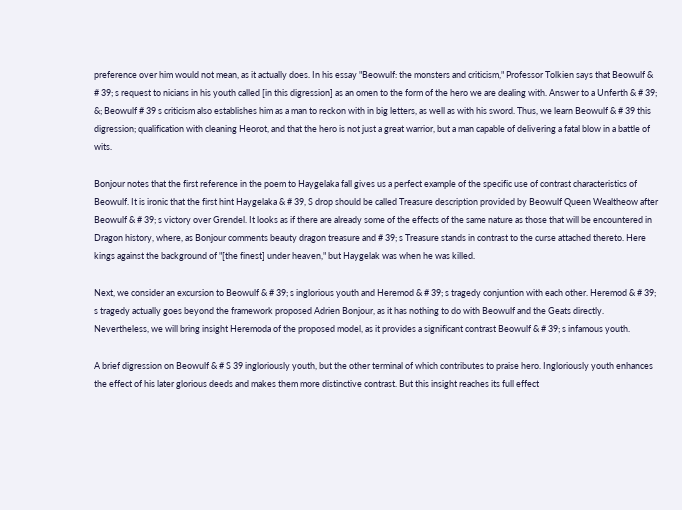preference over him would not mean, as it actually does. In his essay "Beowulf: the monsters and criticism," Professor Tolkien says that Beowulf & # 39; s request to nicians in his youth called [in this digression] as an omen to the form of the hero we are dealing with. Answer to a Unferth & # 39; &; Beowulf # 39 s criticism also establishes him as a man to reckon with in big letters, as well as with his sword. Thus, we learn Beowulf & # 39 this digression; qualification with cleaning Heorot, and that the hero is not just a great warrior, but a man capable of delivering a fatal blow in a battle of wits.

Bonjour notes that the first reference in the poem to Haygelaka fall gives us a perfect example of the specific use of contrast characteristics of Beowulf. It is ironic that the first hint Haygelaka & # 39, S drop should be called Treasure description provided by Beowulf Queen Wealtheow after Beowulf & # 39; s victory over Grendel. It looks as if there are already some of the effects of the same nature as those that will be encountered in Dragon history, where, as Bonjour comments beauty dragon treasure and # 39; s Treasure stands in contrast to the curse attached thereto. Here kings against the background of "[the finest] under heaven," but Haygelak was when he was killed.

Next, we consider an excursion to Beowulf & # 39; s inglorious youth and Heremod & # 39; s tragedy conjuntion with each other. Heremod & # 39; s tragedy actually goes beyond the framework proposed Adrien Bonjour, as it has nothing to do with Beowulf and the Geats directly. Nevertheless, we will bring insight Heremoda of the proposed model, as it provides a significant contrast Beowulf & # 39; s infamous youth.

A brief digression on Beowulf & # S 39 ingloriously youth, but the other terminal of which contributes to praise hero. Ingloriously youth enhances the effect of his later glorious deeds and makes them more distinctive contrast. But this insight reaches its full effect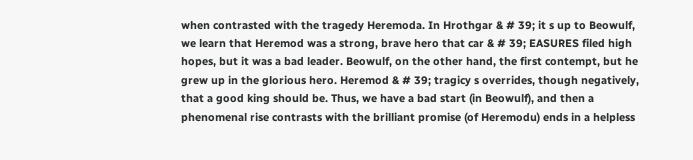when contrasted with the tragedy Heremoda. In Hrothgar & # 39; it s up to Beowulf, we learn that Heremod was a strong, brave hero that car & # 39; EASURES filed high hopes, but it was a bad leader. Beowulf, on the other hand, the first contempt, but he grew up in the glorious hero. Heremod & # 39; tragicy s overrides, though negatively, that a good king should be. Thus, we have a bad start (in Beowulf), and then a phenomenal rise contrasts with the brilliant promise (of Heremodu) ends in a helpless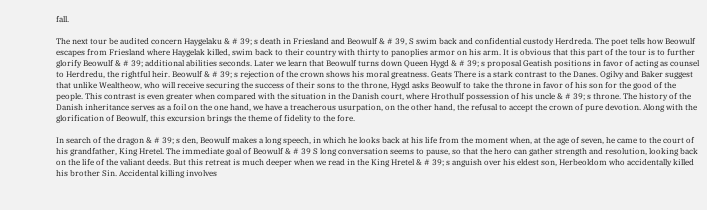fall.

The next tour be audited concern Haygelaku & # 39; s death in Friesland and Beowulf & # 39, S swim back and confidential custody Herdreda. The poet tells how Beowulf escapes from Friesland where Haygelak killed, swim back to their country with thirty to panoplies armor on his arm. It is obvious that this part of the tour is to further glorify Beowulf & # 39; additional abilities seconds. Later we learn that Beowulf turns down Queen Hygd & # 39; s proposal Geatish positions in favor of acting as counsel to Herdredu, the rightful heir. Beowulf & # 39; s rejection of the crown shows his moral greatness. Geats There is a stark contrast to the Danes. Ogilvy and Baker suggest that unlike Wealtheow, who will receive securing the success of their sons to the throne, Hygd asks Beowulf to take the throne in favor of his son for the good of the people. This contrast is even greater when compared with the situation in the Danish court, where Hrothulf possession of his uncle & # 39; s throne. The history of the Danish inheritance serves as a foil on the one hand, we have a treacherous usurpation, on the other hand, the refusal to accept the crown of pure devotion. Along with the glorification of Beowulf, this excursion brings the theme of fidelity to the fore.

In search of the dragon & # 39; s den, Beowulf makes a long speech, in which he looks back at his life from the moment when, at the age of seven, he came to the court of his grandfather, King Hretel. The immediate goal of Beowulf & # 39 S long conversation seems to pause, so that the hero can gather strength and resolution, looking back on the life of the valiant deeds. But this retreat is much deeper when we read in the King Hretel & # 39; s anguish over his eldest son, Herbeoldom who accidentally killed his brother Sin. Accidental killing involves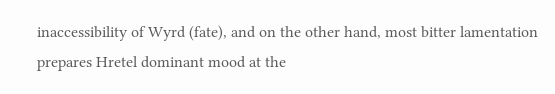inaccessibility of Wyrd (fate), and on the other hand, most bitter lamentation prepares Hretel dominant mood at the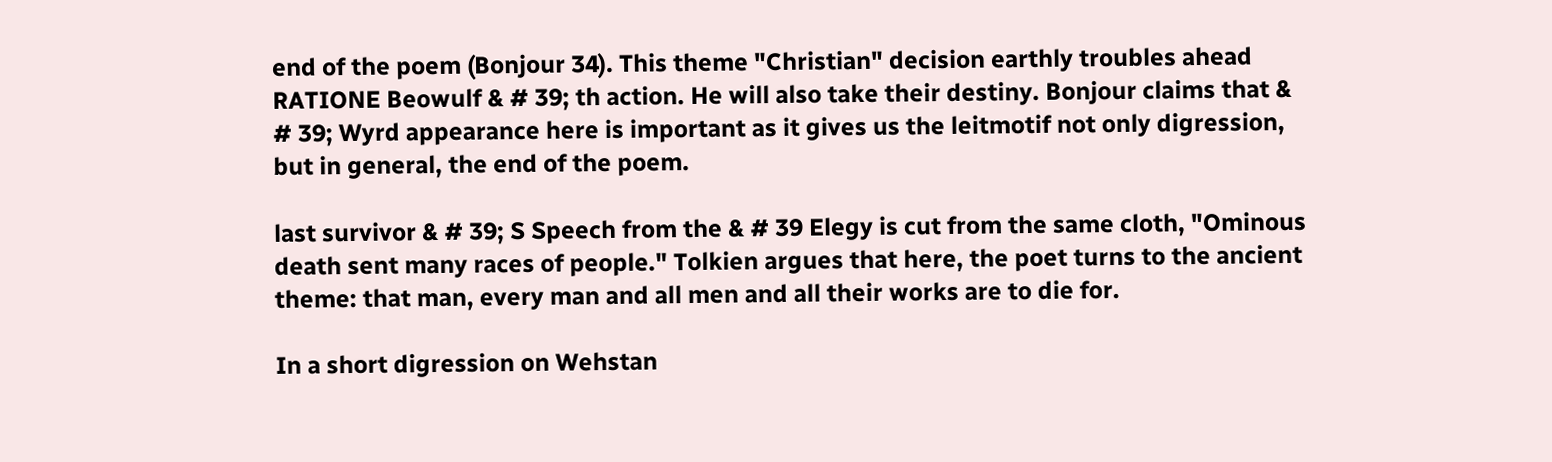end of the poem (Bonjour 34). This theme "Christian" decision earthly troubles ahead RATIONE Beowulf & # 39; th action. He will also take their destiny. Bonjour claims that & # 39; Wyrd appearance here is important as it gives us the leitmotif not only digression, but in general, the end of the poem.

last survivor & # 39; S Speech from the & # 39 Elegy is cut from the same cloth, "Ominous death sent many races of people." Tolkien argues that here, the poet turns to the ancient theme: that man, every man and all men and all their works are to die for.

In a short digression on Wehstan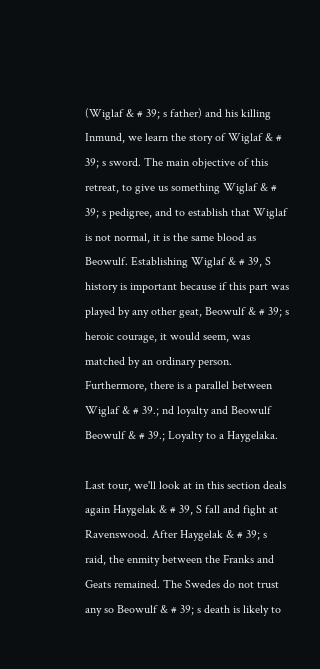(Wiglaf & # 39; s father) and his killing Inmund, we learn the story of Wiglaf & # 39; s sword. The main objective of this retreat, to give us something Wiglaf & # 39; s pedigree, and to establish that Wiglaf is not normal, it is the same blood as Beowulf. Establishing Wiglaf & # 39, S history is important because if this part was played by any other geat, Beowulf & # 39; s heroic courage, it would seem, was matched by an ordinary person. Furthermore, there is a parallel between Wiglaf & # 39.; nd loyalty and Beowulf Beowulf & # 39.; Loyalty to a Haygelaka.

Last tour, we'll look at in this section deals again Haygelak & # 39, S fall and fight at Ravenswood. After Haygelak & # 39; s raid, the enmity between the Franks and Geats remained. The Swedes do not trust any so Beowulf & # 39; s death is likely to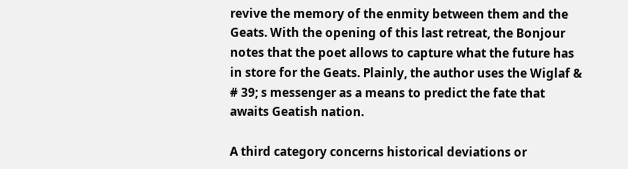revive the memory of the enmity between them and the Geats. With the opening of this last retreat, the Bonjour notes that the poet allows to capture what the future has in store for the Geats. Plainly, the author uses the Wiglaf & # 39; s messenger as a means to predict the fate that awaits Geatish nation.

A third category concerns historical deviations or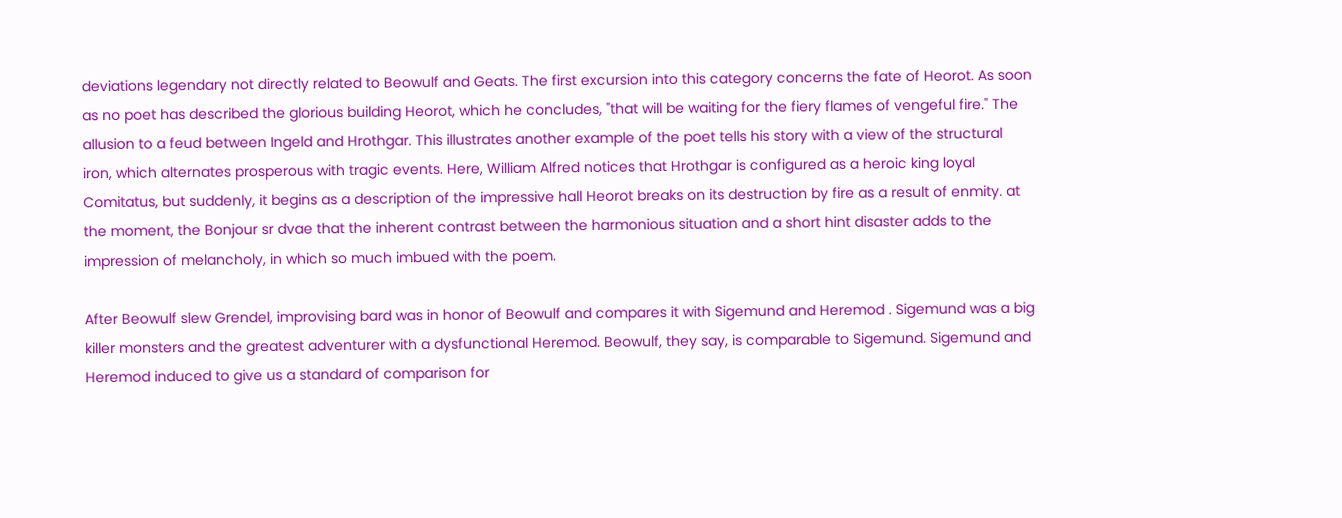deviations legendary not directly related to Beowulf and Geats. The first excursion into this category concerns the fate of Heorot. As soon as no poet has described the glorious building Heorot, which he concludes, "that will be waiting for the fiery flames of vengeful fire." The allusion to a feud between Ingeld and Hrothgar. This illustrates another example of the poet tells his story with a view of the structural iron, which alternates prosperous with tragic events. Here, William Alfred notices that Hrothgar is configured as a heroic king loyal Comitatus, but suddenly, it begins as a description of the impressive hall Heorot breaks on its destruction by fire as a result of enmity. at the moment, the Bonjour sr dvae that the inherent contrast between the harmonious situation and a short hint disaster adds to the impression of melancholy, in which so much imbued with the poem.

After Beowulf slew Grendel, improvising bard was in honor of Beowulf and compares it with Sigemund and Heremod . Sigemund was a big killer monsters and the greatest adventurer with a dysfunctional Heremod. Beowulf, they say, is comparable to Sigemund. Sigemund and Heremod induced to give us a standard of comparison for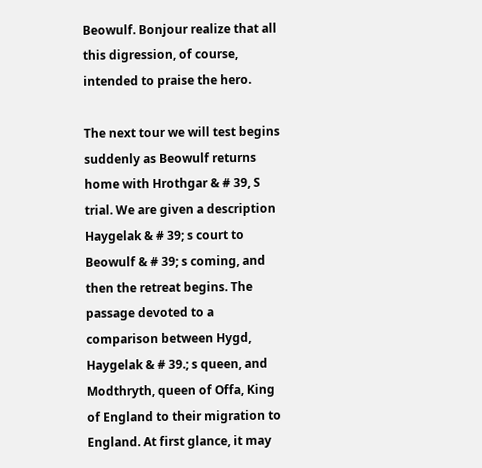Beowulf. Bonjour realize that all this digression, of course, intended to praise the hero.

The next tour we will test begins suddenly as Beowulf returns home with Hrothgar & # 39, S trial. We are given a description Haygelak & # 39; s court to Beowulf & # 39; s coming, and then the retreat begins. The passage devoted to a comparison between Hygd, Haygelak & # 39.; s queen, and Modthryth, queen of Offa, King of England to their migration to England. At first glance, it may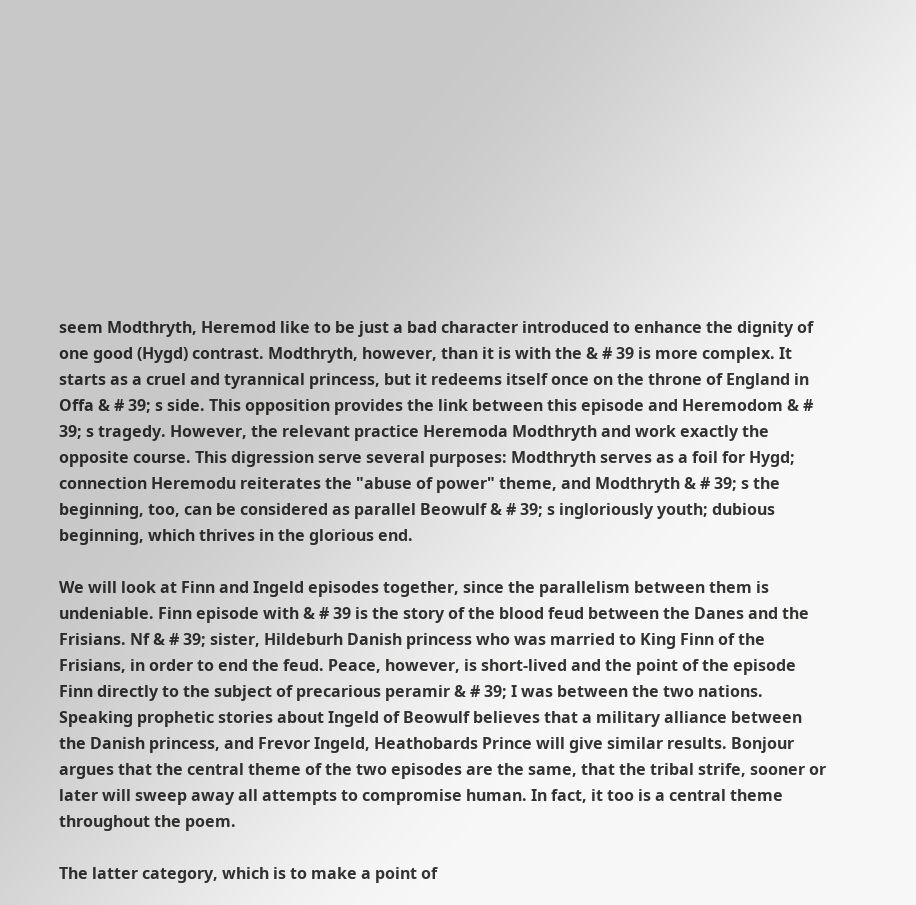seem Modthryth, Heremod like to be just a bad character introduced to enhance the dignity of one good (Hygd) contrast. Modthryth, however, than it is with the & # 39 is more complex. It starts as a cruel and tyrannical princess, but it redeems itself once on the throne of England in Offa & # 39; s side. This opposition provides the link between this episode and Heremodom & # 39; s tragedy. However, the relevant practice Heremoda Modthryth and work exactly the opposite course. This digression serve several purposes: Modthryth serves as a foil for Hygd; connection Heremodu reiterates the "abuse of power" theme, and Modthryth & # 39; s the beginning, too, can be considered as parallel Beowulf & # 39; s ingloriously youth; dubious beginning, which thrives in the glorious end.

We will look at Finn and Ingeld episodes together, since the parallelism between them is undeniable. Finn episode with & # 39 is the story of the blood feud between the Danes and the Frisians. Nf & # 39; sister, Hildeburh Danish princess who was married to King Finn of the Frisians, in order to end the feud. Peace, however, is short-lived and the point of the episode Finn directly to the subject of precarious peramir & # 39; I was between the two nations. Speaking prophetic stories about Ingeld of Beowulf believes that a military alliance between the Danish princess, and Frevor Ingeld, Heathobards Prince will give similar results. Bonjour argues that the central theme of the two episodes are the same, that the tribal strife, sooner or later will sweep away all attempts to compromise human. In fact, it too is a central theme throughout the poem.

The latter category, which is to make a point of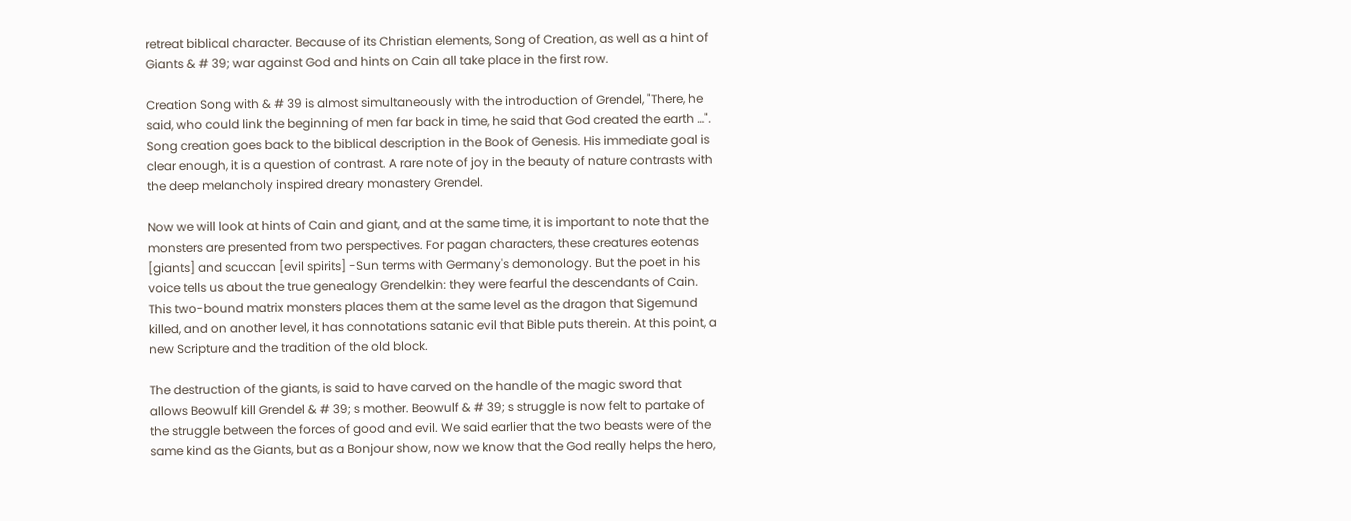retreat biblical character. Because of its Christian elements, Song of Creation, as well as a hint of Giants & # 39; war against God and hints on Cain all take place in the first row.

Creation Song with & # 39 is almost simultaneously with the introduction of Grendel, "There, he said, who could link the beginning of men far back in time, he said that God created the earth …". Song creation goes back to the biblical description in the Book of Genesis. His immediate goal is clear enough, it is a question of contrast. A rare note of joy in the beauty of nature contrasts with the deep melancholy inspired dreary monastery Grendel.

Now we will look at hints of Cain and giant, and at the same time, it is important to note that the monsters are presented from two perspectives. For pagan characters, these creatures eotenas [giants] and scuccan [evil spirits] -Sun terms with Germany's demonology. But the poet in his voice tells us about the true genealogy Grendelkin: they were fearful the descendants of Cain. This two-bound matrix monsters places them at the same level as the dragon that Sigemund killed, and on another level, it has connotations satanic evil that Bible puts therein. At this point, a new Scripture and the tradition of the old block.

The destruction of the giants, is said to have carved on the handle of the magic sword that allows Beowulf kill Grendel & # 39; s mother. Beowulf & # 39; s struggle is now felt to partake of the struggle between the forces of good and evil. We said earlier that the two beasts were of the same kind as the Giants, but as a Bonjour show, now we know that the God really helps the hero,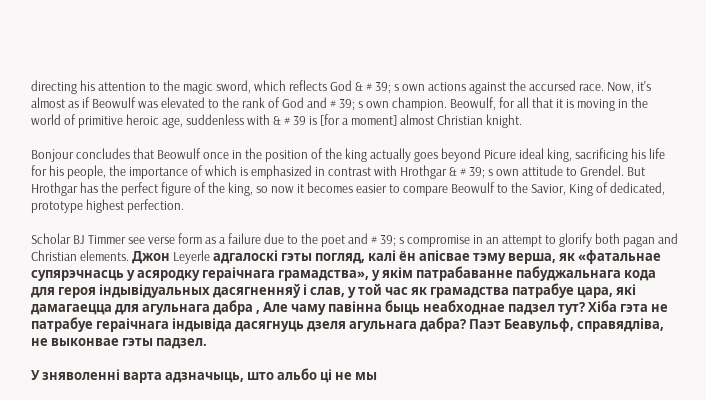directing his attention to the magic sword, which reflects God & # 39; s own actions against the accursed race. Now, it's almost as if Beowulf was elevated to the rank of God and # 39; s own champion. Beowulf, for all that it is moving in the world of primitive heroic age, suddenless with & # 39 is [for a moment] almost Christian knight.

Bonjour concludes that Beowulf once in the position of the king actually goes beyond Picure ideal king, sacrificing his life for his people, the importance of which is emphasized in contrast with Hrothgar & # 39; s own attitude to Grendel. But Hrothgar has the perfect figure of the king, so now it becomes easier to compare Beowulf to the Savior, King of dedicated, prototype highest perfection.

Scholar BJ Timmer see verse form as a failure due to the poet and # 39; s compromise in an attempt to glorify both pagan and Christian elements. Джон Leyerle адгалоскі гэты погляд, калі ён апісвае тэму верша, як «фатальнае супярэчнасць у асяродку гераічнага грамадства», у якім патрабаванне пабуджальнага кода для героя індывідуальных дасягненняў і слав, у той час як грамадства патрабуе цара, які дамагаецца для агульнага дабра , Але чаму павінна быць неабходнае падзел тут? Хіба гэта не патрабуе гераічнага індывіда дасягнуць дзеля агульнага дабра? Паэт Беавульф, справядліва, не выконвае гэты падзел.

У зняволенні варта адзначыць, што альбо ці не мы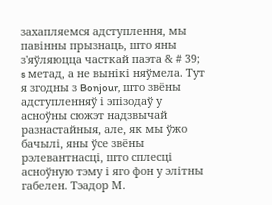захапляемся адступлення, мы павінны прызнаць, што яны з'яўляюцца часткай паэта & # 39; s метад, а не вынікі няўмела. Тут я згодны з Bonjour, што звёны адступленняў і эпізодаў у асноўны сюжэт надзвычай разнастайныя, але, як мы ўжо бачылі, яны ўсе звёны рэлевантнасці, што сплесці асноўную тэму і яго фон у элітны габелен. Тэадор М.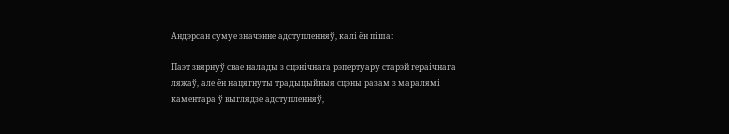Андэрсан сумуе значэнне адступленняў, калі ён піша:

Паэт звярнуў свае налады з сцэнічнага рэпертуару старэй гераічнага
ляжаў, але ён нацягнуты традыцыйныя сцэны разам з маралямі
каментара ў выглядзе адступленняў,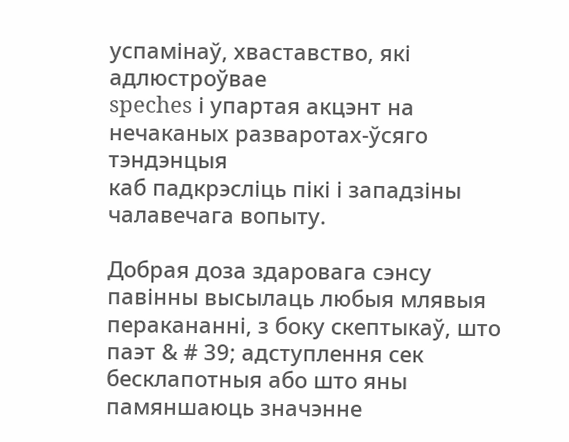успамінаў, хваставство, які адлюстроўвае
speches і упартая акцэнт на нечаканых разваротах-ўсяго тэндэнцыя
каб падкрэсліць пікі і западзіны чалавечага вопыту.

Добрая доза здаровага сэнсу павінны высылаць любыя млявыя перакананні, з боку скептыкаў, што паэт & # 39; адступлення сек бесклапотныя або што яны памяншаюць значэнне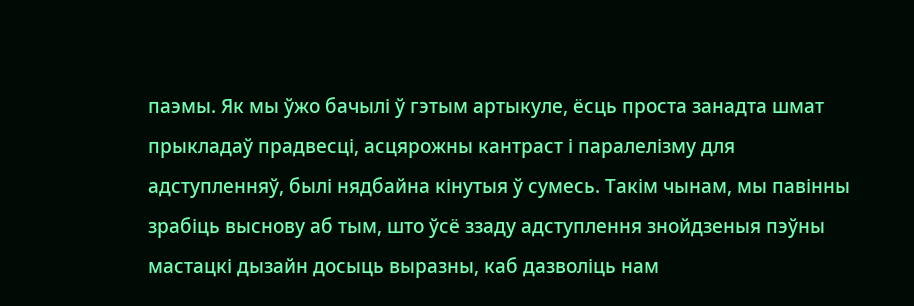паэмы. Як мы ўжо бачылі ў гэтым артыкуле, ёсць проста занадта шмат прыкладаў прадвесці, асцярожны кантраст і паралелізму для адступленняў, былі нядбайна кінутыя ў сумесь. Такім чынам, мы павінны зрабіць выснову аб тым, што ўсё ззаду адступлення знойдзеныя пэўны мастацкі дызайн досыць выразны, каб дазволіць нам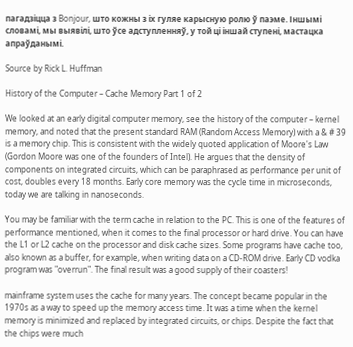пагадзіцца з Bonjour, што кожны з іх гуляе карысную ролю ў паэме. Іншымі словамі, мы выявілі, што ўсе адступленняў, у той ці іншай ступені, мастацка апраўданымі.

Source by Rick L. Huffman

History of the Computer – Cache Memory Part 1 of 2

We looked at an early digital computer memory, see the history of the computer – kernel memory, and noted that the present standard RAM (Random Access Memory) with a & # 39 is a memory chip. This is consistent with the widely quoted application of Moore's Law (Gordon Moore was one of the founders of Intel). He argues that the density of components on integrated circuits, which can be paraphrased as performance per unit of cost, doubles every 18 months. Early core memory was the cycle time in microseconds, today we are talking in nanoseconds.

You may be familiar with the term cache in relation to the PC. This is one of the features of performance mentioned, when it comes to the final processor or hard drive. You can have the L1 or L2 cache on the processor and disk cache sizes. Some programs have cache too, also known as a buffer, for example, when writing data on a CD-ROM drive. Early CD vodka program was "overrun". The final result was a good supply of their coasters!

mainframe system uses the cache for many years. The concept became popular in the 1970s as a way to speed up the memory access time. It was a time when the kernel memory is minimized and replaced by integrated circuits, or chips. Despite the fact that the chips were much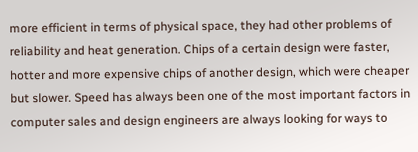more efficient in terms of physical space, they had other problems of reliability and heat generation. Chips of a certain design were faster, hotter and more expensive chips of another design, which were cheaper but slower. Speed has always been one of the most important factors in computer sales and design engineers are always looking for ways to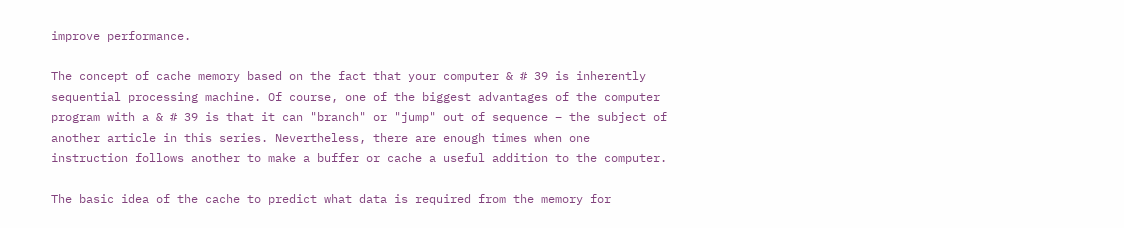improve performance.

The concept of cache memory based on the fact that your computer & # 39 is inherently sequential processing machine. Of course, one of the biggest advantages of the computer program with a & # 39 is that it can "branch" or "jump" out of sequence – the subject of another article in this series. Nevertheless, there are enough times when one instruction follows another to make a buffer or cache a useful addition to the computer.

The basic idea of the cache to predict what data is required from the memory for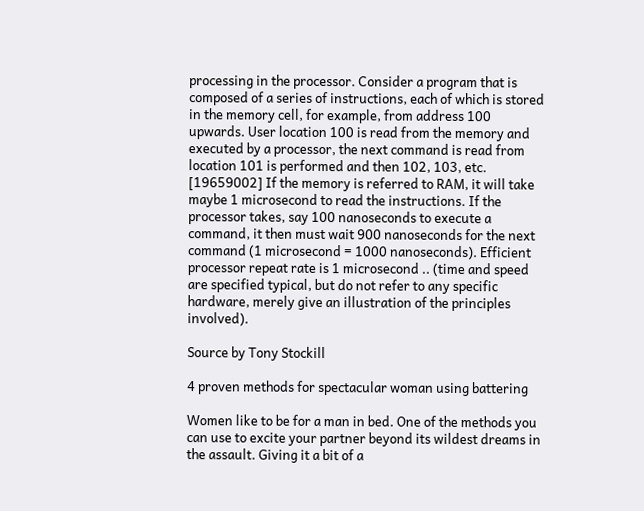processing in the processor. Consider a program that is composed of a series of instructions, each of which is stored in the memory cell, for example, from address 100 upwards. User location 100 is read from the memory and executed by a processor, the next command is read from location 101 is performed and then 102, 103, etc. [19659002] If the memory is referred to RAM, it will take maybe 1 microsecond to read the instructions. If the processor takes, say 100 nanoseconds to execute a command, it then must wait 900 nanoseconds for the next command (1 microsecond = 1000 nanoseconds). Efficient processor repeat rate is 1 microsecond .. (time and speed are specified typical, but do not refer to any specific hardware, merely give an illustration of the principles involved).

Source by Tony Stockill

4 proven methods for spectacular woman using battering

Women like to be for a man in bed. One of the methods you can use to excite your partner beyond its wildest dreams in the assault. Giving it a bit of a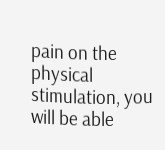pain on the physical stimulation, you will be able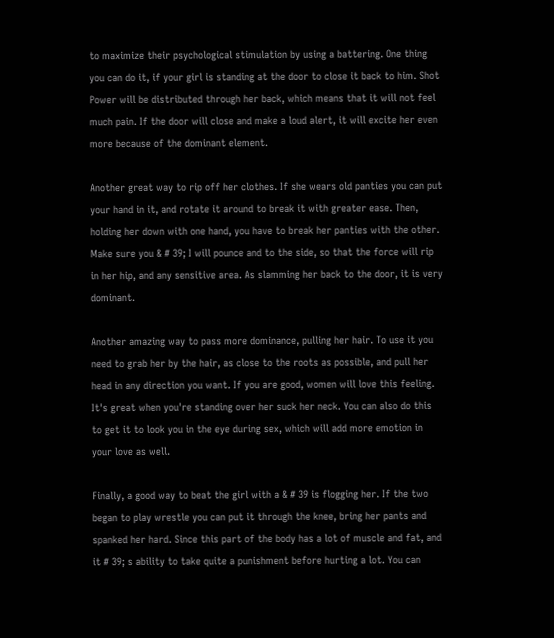to maximize their psychological stimulation by using a battering. One thing you can do it, if your girl is standing at the door to close it back to him. Shot Power will be distributed through her back, which means that it will not feel much pain. If the door will close and make a loud alert, it will excite her even more because of the dominant element.

Another great way to rip off her clothes. If she wears old panties you can put your hand in it, and rotate it around to break it with greater ease. Then, holding her down with one hand, you have to break her panties with the other. Make sure you & # 39; I will pounce and to the side, so that the force will rip in her hip, and any sensitive area. As slamming her back to the door, it is very dominant.

Another amazing way to pass more dominance, pulling her hair. To use it you need to grab her by the hair, as close to the roots as possible, and pull her head in any direction you want. If you are good, women will love this feeling. It's great when you're standing over her suck her neck. You can also do this to get it to look you in the eye during sex, which will add more emotion in your love as well.

Finally, a good way to beat the girl with a & # 39 is flogging her. If the two began to play wrestle you can put it through the knee, bring her pants and spanked her hard. Since this part of the body has a lot of muscle and fat, and it # 39; s ability to take quite a punishment before hurting a lot. You can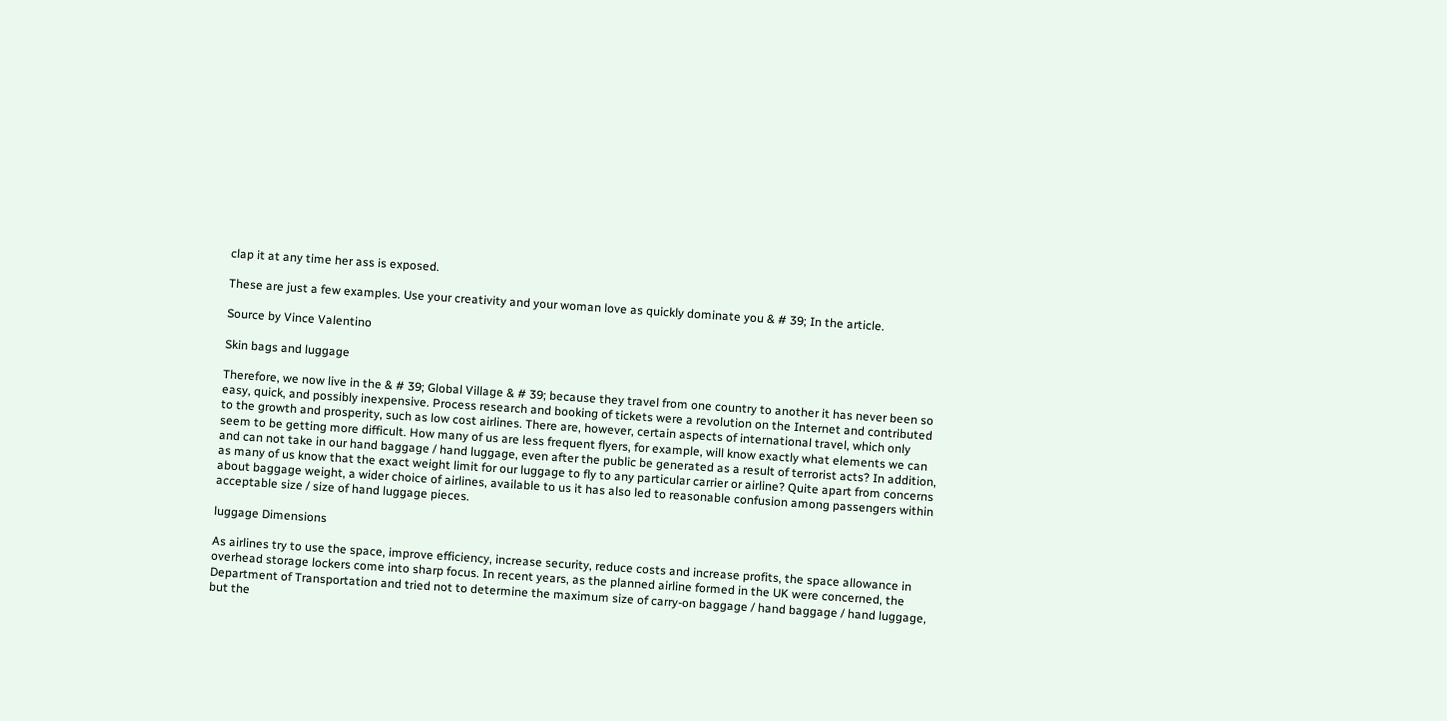clap it at any time her ass is exposed.

These are just a few examples. Use your creativity and your woman love as quickly dominate you & # 39; In the article.

Source by Vince Valentino

Skin bags and luggage

Therefore, we now live in the & # 39; Global Village & # 39; because they travel from one country to another it has never been so easy, quick, and possibly inexpensive. Process research and booking of tickets were a revolution on the Internet and contributed to the growth and prosperity, such as low cost airlines. There are, however, certain aspects of international travel, which only seem to be getting more difficult. How many of us are less frequent flyers, for example, will know exactly what elements we can and can not take in our hand baggage / hand luggage, even after the public be generated as a result of terrorist acts? In addition, as many of us know that the exact weight limit for our luggage to fly to any particular carrier or airline? Quite apart from concerns about baggage weight, a wider choice of airlines, available to us it has also led to reasonable confusion among passengers within acceptable size / size of hand luggage pieces.

luggage Dimensions

As airlines try to use the space, improve efficiency, increase security, reduce costs and increase profits, the space allowance in overhead storage lockers come into sharp focus. In recent years, as the planned airline formed in the UK were concerned, the Department of Transportation and tried not to determine the maximum size of carry-on baggage / hand baggage / hand luggage, but the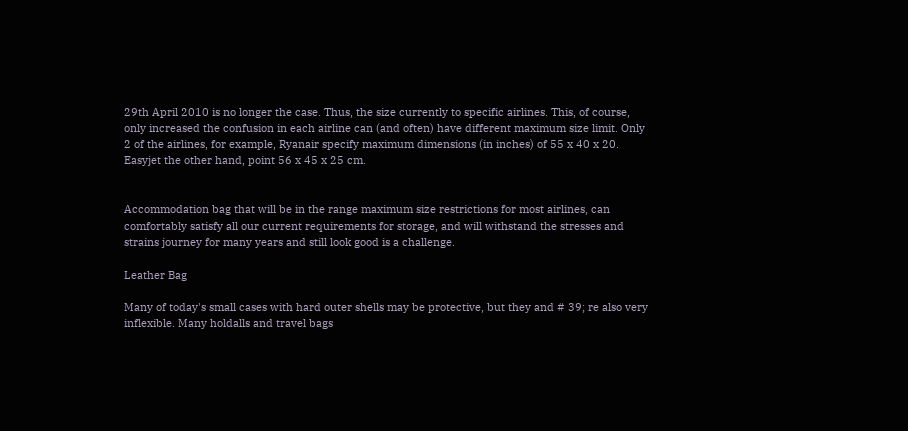29th April 2010 is no longer the case. Thus, the size currently to specific airlines. This, of course, only increased the confusion in each airline can (and often) have different maximum size limit. Only 2 of the airlines, for example, Ryanair specify maximum dimensions (in inches) of 55 x 40 x 20. Easyjet the other hand, point 56 x 45 x 25 cm.


Accommodation bag that will be in the range maximum size restrictions for most airlines, can comfortably satisfy all our current requirements for storage, and will withstand the stresses and strains journey for many years and still look good is a challenge.

Leather Bag

Many of today's small cases with hard outer shells may be protective, but they and # 39; re also very inflexible. Many holdalls and travel bags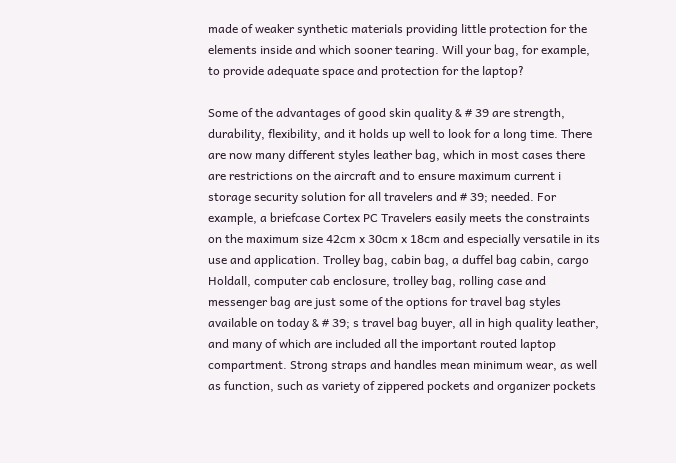made of weaker synthetic materials providing little protection for the elements inside and which sooner tearing. Will your bag, for example, to provide adequate space and protection for the laptop?

Some of the advantages of good skin quality & # 39 are strength, durability, flexibility, and it holds up well to look for a long time. There are now many different styles leather bag, which in most cases there are restrictions on the aircraft and to ensure maximum current i storage security solution for all travelers and # 39; needed. For example, a briefcase Cortex PC Travelers easily meets the constraints on the maximum size 42cm x 30cm x 18cm and especially versatile in its use and application. Trolley bag, cabin bag, a duffel bag cabin, cargo Holdall, computer cab enclosure, trolley bag, rolling case and messenger bag are just some of the options for travel bag styles available on today & # 39; s travel bag buyer, all in high quality leather, and many of which are included all the important routed laptop compartment. Strong straps and handles mean minimum wear, as well as function, such as variety of zippered pockets and organizer pockets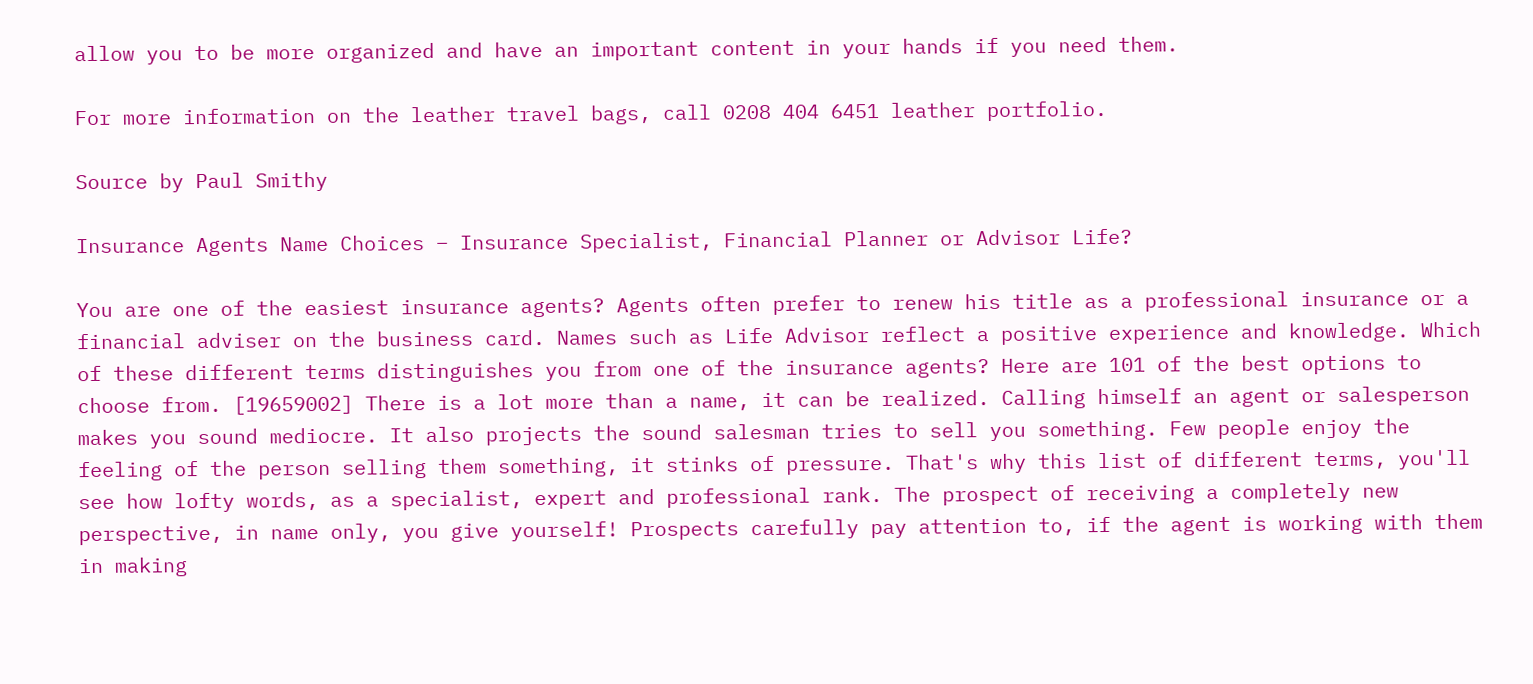allow you to be more organized and have an important content in your hands if you need them.

For more information on the leather travel bags, call 0208 404 6451 leather portfolio.

Source by Paul Smithy

Insurance Agents Name Choices – Insurance Specialist, Financial Planner or Advisor Life?

You are one of the easiest insurance agents? Agents often prefer to renew his title as a professional insurance or a financial adviser on the business card. Names such as Life Advisor reflect a positive experience and knowledge. Which of these different terms distinguishes you from one of the insurance agents? Here are 101 of the best options to choose from. [19659002] There is a lot more than a name, it can be realized. Calling himself an agent or salesperson makes you sound mediocre. It also projects the sound salesman tries to sell you something. Few people enjoy the feeling of the person selling them something, it stinks of pressure. That's why this list of different terms, you'll see how lofty words, as a specialist, expert and professional rank. The prospect of receiving a completely new perspective, in name only, you give yourself! Prospects carefully pay attention to, if the agent is working with them in making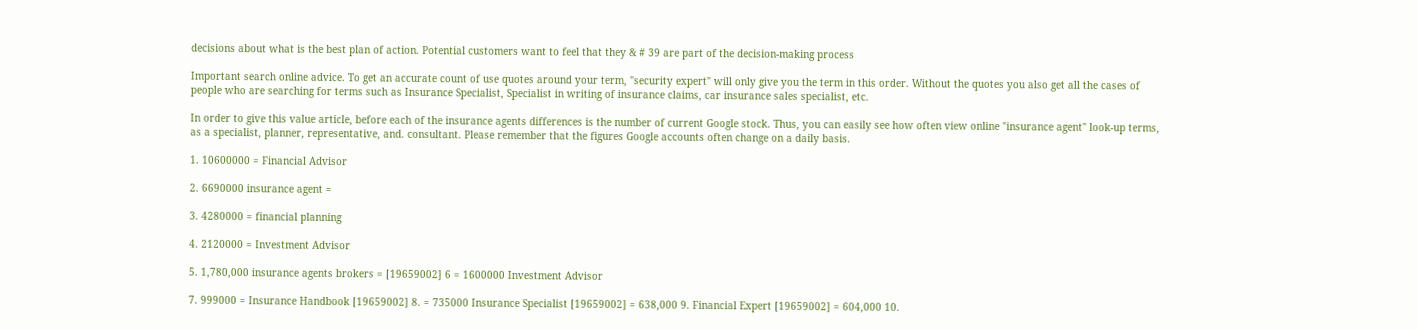decisions about what is the best plan of action. Potential customers want to feel that they & # 39 are part of the decision-making process

Important search online advice. To get an accurate count of use quotes around your term, "security expert" will only give you the term in this order. Without the quotes you also get all the cases of people who are searching for terms such as Insurance Specialist, Specialist in writing of insurance claims, car insurance sales specialist, etc.

In order to give this value article, before each of the insurance agents differences is the number of current Google stock. Thus, you can easily see how often view online "insurance agent" look-up terms, as a specialist, planner, representative, and. consultant. Please remember that the figures Google accounts often change on a daily basis.

1. 10600000 = Financial Advisor

2. 6690000 insurance agent =

3. 4280000 = financial planning

4. 2120000 = Investment Advisor

5. 1,780,000 insurance agents brokers = [19659002] 6 = 1600000 Investment Advisor

7. 999000 = Insurance Handbook [19659002] 8. = 735000 Insurance Specialist [19659002] = 638,000 9. Financial Expert [19659002] = 604,000 10.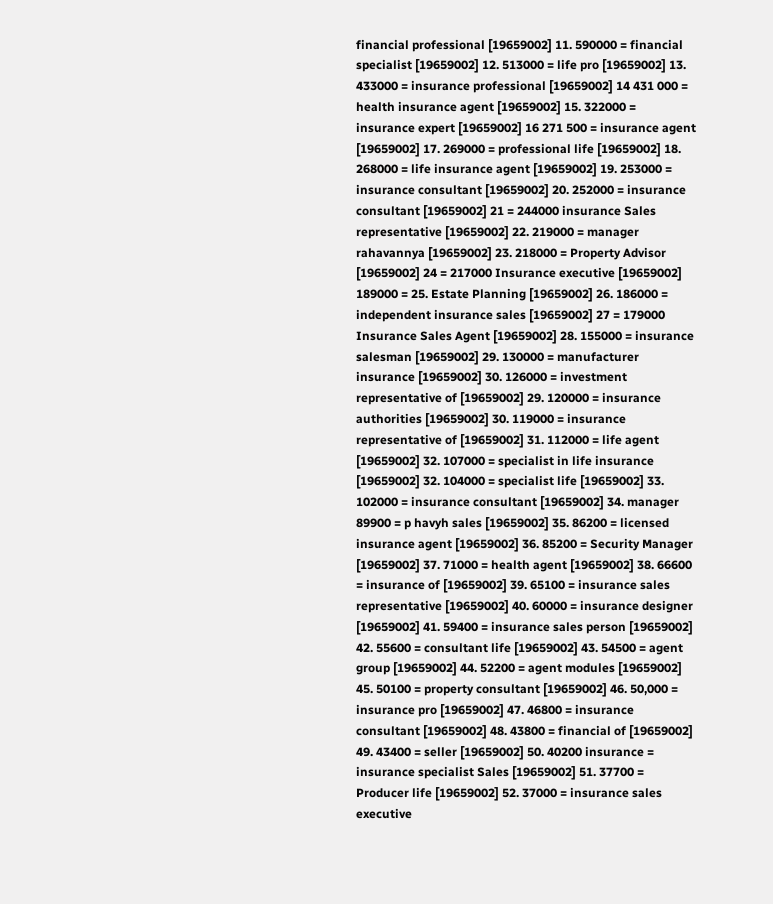financial professional [19659002] 11. 590000 = financial specialist [19659002] 12. 513000 = life pro [19659002] 13. 433000 = insurance professional [19659002] 14 431 000 = health insurance agent [19659002] 15. 322000 = insurance expert [19659002] 16 271 500 = insurance agent [19659002] 17. 269000 = professional life [19659002] 18. 268000 = life insurance agent [19659002] 19. 253000 = insurance consultant [19659002] 20. 252000 = insurance consultant [19659002] 21 = 244000 insurance Sales representative [19659002] 22. 219000 = manager rahavannya [19659002] 23. 218000 = Property Advisor [19659002] 24 = 217000 Insurance executive [19659002] 189000 = 25. Estate Planning [19659002] 26. 186000 = independent insurance sales [19659002] 27 = 179000 Insurance Sales Agent [19659002] 28. 155000 = insurance salesman [19659002] 29. 130000 = manufacturer insurance [19659002] 30. 126000 = investment representative of [19659002] 29. 120000 = insurance authorities [19659002] 30. 119000 = insurance representative of [19659002] 31. 112000 = life agent [19659002] 32. 107000 = specialist in life insurance [19659002] 32. 104000 = specialist life [19659002] 33. 102000 = insurance consultant [19659002] 34. manager 89900 = p havyh sales [19659002] 35. 86200 = licensed insurance agent [19659002] 36. 85200 = Security Manager [19659002] 37. 71000 = health agent [19659002] 38. 66600 = insurance of [19659002] 39. 65100 = insurance sales representative [19659002] 40. 60000 = insurance designer [19659002] 41. 59400 = insurance sales person [19659002] 42. 55600 = consultant life [19659002] 43. 54500 = agent group [19659002] 44. 52200 = agent modules [19659002] 45. 50100 = property consultant [19659002] 46. 50,000 = insurance pro [19659002] 47. 46800 = insurance consultant [19659002] 48. 43800 = financial of [19659002] 49. 43400 = seller [19659002] 50. 40200 insurance = insurance specialist Sales [19659002] 51. 37700 = Producer life [19659002] 52. 37000 = insurance sales executive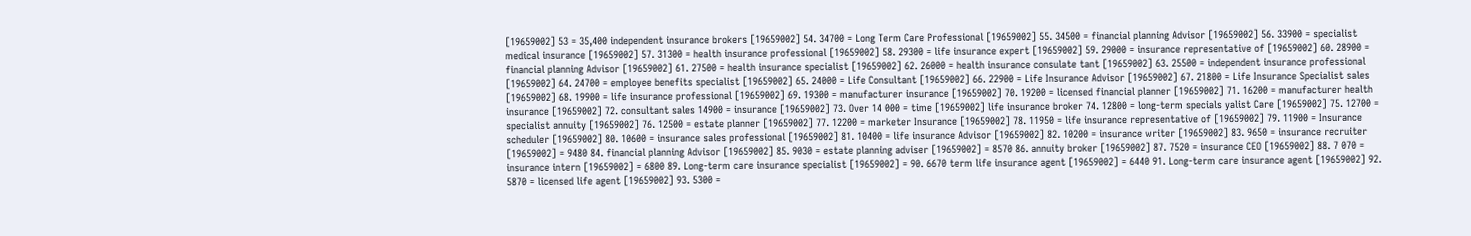[19659002] 53 = 35,400 independent insurance brokers [19659002] 54. 34700 = Long Term Care Professional [19659002] 55. 34500 = financial planning Advisor [19659002] 56. 33900 = specialist medical insurance [19659002] 57. 31300 = health insurance professional [19659002] 58. 29300 = life insurance expert [19659002] 59. 29000 = insurance representative of [19659002] 60. 28900 = financial planning Advisor [19659002] 61. 27500 = health insurance specialist [19659002] 62. 26000 = health insurance consulate tant [19659002] 63. 25500 = independent insurance professional [19659002] 64. 24700 = employee benefits specialist [19659002] 65. 24000 = Life Consultant [19659002] 66. 22900 = Life Insurance Advisor [19659002] 67. 21800 = Life Insurance Specialist sales [19659002] 68. 19900 = life insurance professional [19659002] 69. 19300 = manufacturer insurance [19659002] 70. 19200 = licensed financial planner [19659002] 71. 16200 = manufacturer health insurance [19659002] 72. consultant sales 14900 = insurance [19659002] 73. Over 14 000 = time [19659002] life insurance broker 74. 12800 = long-term specials yalist Care [19659002] 75. 12700 = specialist annuity [19659002] 76. 12500 = estate planner [19659002] 77. 12200 = marketer Insurance [19659002] 78. 11950 = life insurance representative of [19659002] 79. 11900 = Insurance scheduler [19659002] 80. 10600 = insurance sales professional [19659002] 81. 10400 = life insurance Advisor [19659002] 82. 10200 = insurance writer [19659002] 83. 9650 = insurance recruiter [19659002] = 9480 84. financial planning Advisor [19659002] 85. 9030 = estate planning adviser [19659002] = 8570 86. annuity broker [19659002] 87. 7520 = insurance CEO [19659002] 88. 7 070 = insurance intern [19659002] = 6800 89. Long-term care insurance specialist [19659002] = 90. 6670 term life insurance agent [19659002] = 6440 91. Long-term care insurance agent [19659002] 92. 5870 = licensed life agent [19659002] 93. 5300 =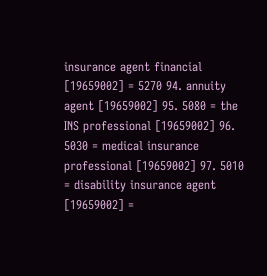insurance agent financial [19659002] = 5270 94. annuity agent [19659002] 95. 5080 = the INS professional [19659002] 96. 5030 = medical insurance professional [19659002] 97. 5010 = disability insurance agent [19659002] =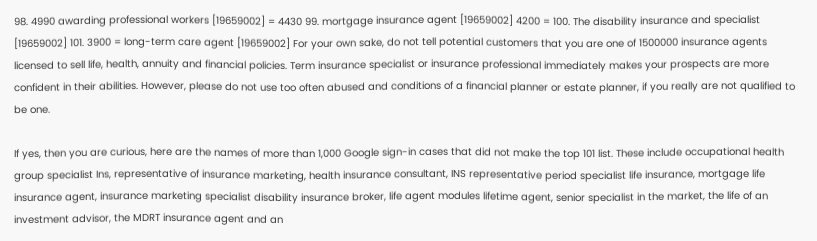98. 4990 awarding professional workers [19659002] = 4430 99. mortgage insurance agent [19659002] 4200 = 100. The disability insurance and specialist [19659002] 101. 3900 = long-term care agent [19659002] For your own sake, do not tell potential customers that you are one of 1500000 insurance agents licensed to sell life, health, annuity and financial policies. Term insurance specialist or insurance professional immediately makes your prospects are more confident in their abilities. However, please do not use too often abused and conditions of a financial planner or estate planner, if you really are not qualified to be one.

If yes, then you are curious, here are the names of more than 1,000 Google sign-in cases that did not make the top 101 list. These include occupational health group specialist Ins, representative of insurance marketing, health insurance consultant, INS representative period specialist life insurance, mortgage life insurance agent, insurance marketing specialist disability insurance broker, life agent modules lifetime agent, senior specialist in the market, the life of an investment advisor, the MDRT insurance agent and an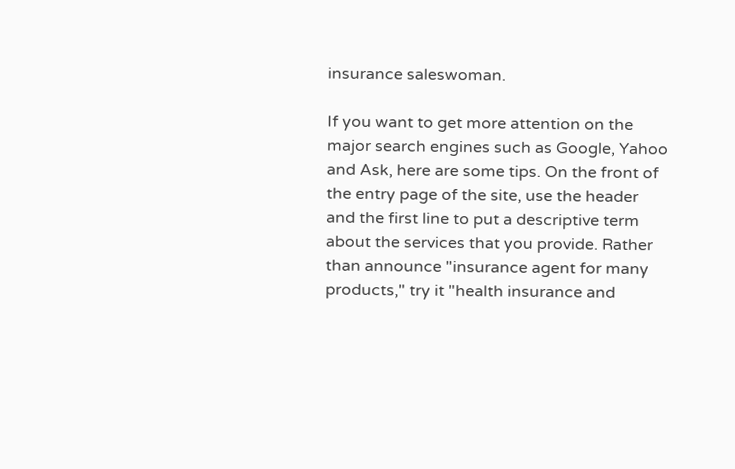insurance saleswoman.

If you want to get more attention on the major search engines such as Google, Yahoo and Ask, here are some tips. On the front of the entry page of the site, use the header and the first line to put a descriptive term about the services that you provide. Rather than announce "insurance agent for many products," try it "health insurance and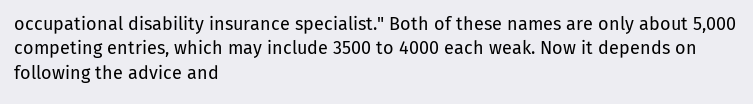occupational disability insurance specialist." Both of these names are only about 5,000 competing entries, which may include 3500 to 4000 each weak. Now it depends on following the advice and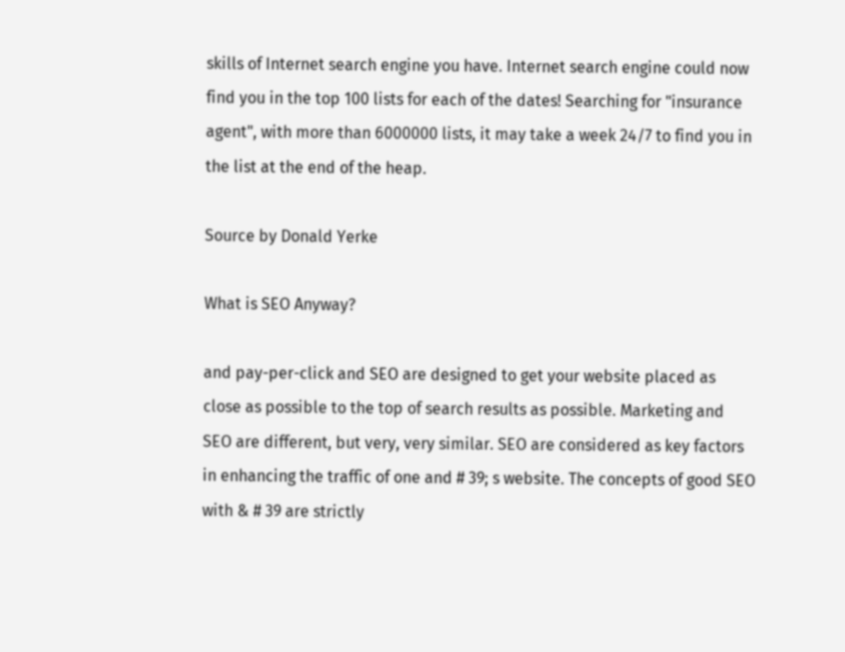skills of Internet search engine you have. Internet search engine could now find you in the top 100 lists for each of the dates! Searching for "insurance agent", with more than 6000000 lists, it may take a week 24/7 to find you in the list at the end of the heap.

Source by Donald Yerke

What is SEO Anyway?

and pay-per-click and SEO are designed to get your website placed as close as possible to the top of search results as possible. Marketing and SEO are different, but very, very similar. SEO are considered as key factors in enhancing the traffic of one and # 39; s website. The concepts of good SEO with & # 39 are strictly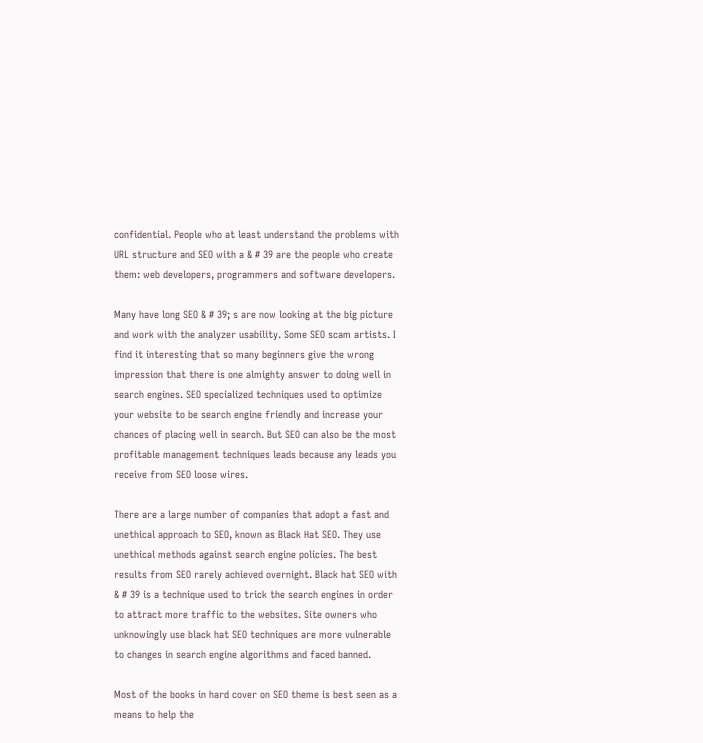confidential. People who at least understand the problems with URL structure and SEO with a & # 39 are the people who create them: web developers, programmers and software developers.

Many have long SEO & # 39; s are now looking at the big picture and work with the analyzer usability. Some SEO scam artists. I find it interesting that so many beginners give the wrong impression that there is one almighty answer to doing well in search engines. SEO specialized techniques used to optimize your website to be search engine friendly and increase your chances of placing well in search. But SEO can also be the most profitable management techniques leads because any leads you receive from SEO loose wires.

There are a large number of companies that adopt a fast and unethical approach to SEO, known as Black Hat SEO. They use unethical methods against search engine policies. The best results from SEO rarely achieved overnight. Black hat SEO with & # 39 is a technique used to trick the search engines in order to attract more traffic to the websites. Site owners who unknowingly use black hat SEO techniques are more vulnerable to changes in search engine algorithms and faced banned.

Most of the books in hard cover on SEO theme is best seen as a means to help the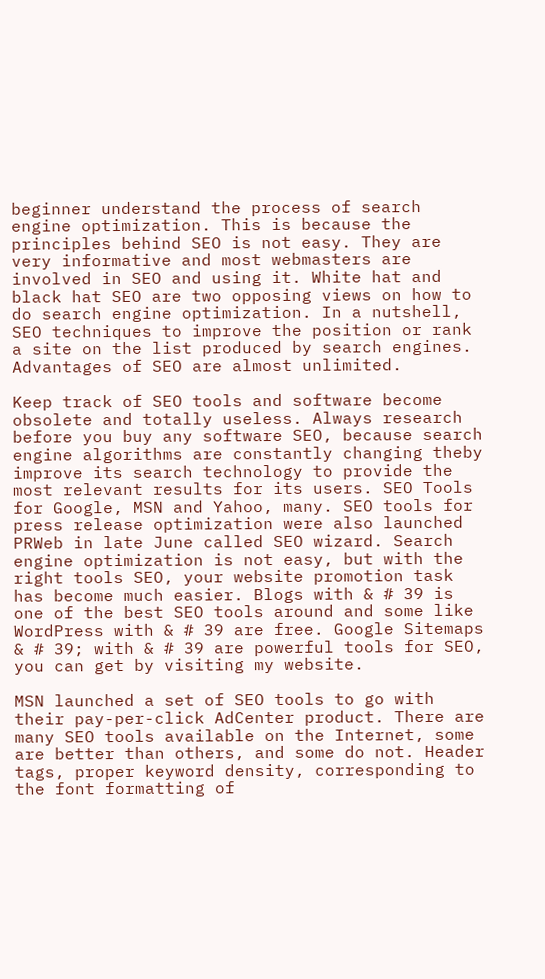beginner understand the process of search engine optimization. This is because the principles behind SEO is not easy. They are very informative and most webmasters are involved in SEO and using it. White hat and black hat SEO are two opposing views on how to do search engine optimization. In a nutshell, SEO techniques to improve the position or rank a site on the list produced by search engines. Advantages of SEO are almost unlimited.

Keep track of SEO tools and software become obsolete and totally useless. Always research before you buy any software SEO, because search engine algorithms are constantly changing theby improve its search technology to provide the most relevant results for its users. SEO Tools for Google, MSN and Yahoo, many. SEO tools for press release optimization were also launched PRWeb in late June called SEO wizard. Search engine optimization is not easy, but with the right tools SEO, your website promotion task has become much easier. Blogs with & # 39 is one of the best SEO tools around and some like WordPress with & # 39 are free. Google Sitemaps & # 39; with & # 39 are powerful tools for SEO, you can get by visiting my website.

MSN launched a set of SEO tools to go with their pay-per-click AdCenter product. There are many SEO tools available on the Internet, some are better than others, and some do not. Header tags, proper keyword density, corresponding to the font formatting of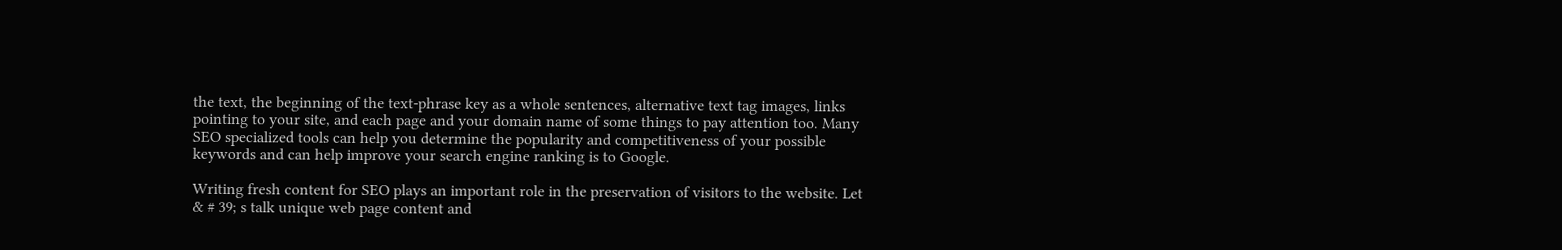the text, the beginning of the text-phrase key as a whole sentences, alternative text tag images, links pointing to your site, and each page and your domain name of some things to pay attention too. Many SEO specialized tools can help you determine the popularity and competitiveness of your possible keywords and can help improve your search engine ranking is to Google.

Writing fresh content for SEO plays an important role in the preservation of visitors to the website. Let & # 39; s talk unique web page content and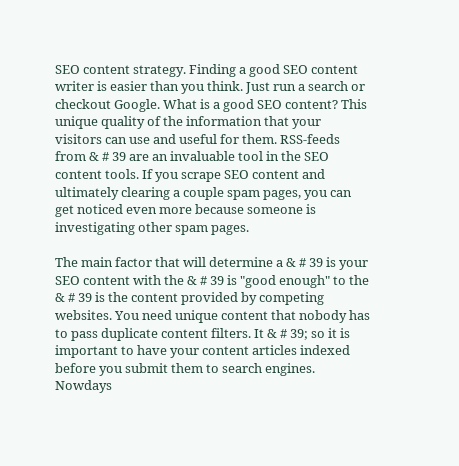SEO content strategy. Finding a good SEO content writer is easier than you think. Just run a search or checkout Google. What is a good SEO content? This unique quality of the information that your visitors can use and useful for them. RSS-feeds from & # 39 are an invaluable tool in the SEO content tools. If you scrape SEO content and ultimately clearing a couple spam pages, you can get noticed even more because someone is investigating other spam pages.

The main factor that will determine a & # 39 is your SEO content with the & # 39 is "good enough" to the & # 39 is the content provided by competing websites. You need unique content that nobody has to pass duplicate content filters. It & # 39; so it is important to have your content articles indexed before you submit them to search engines. Nowdays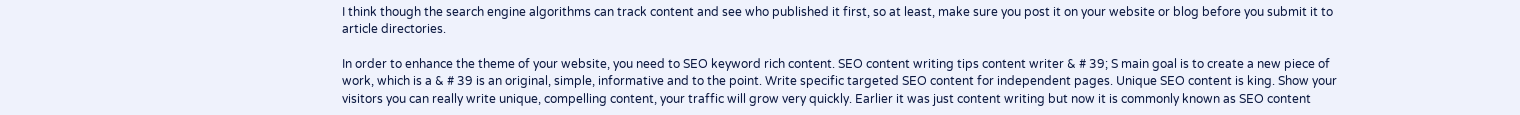I think though the search engine algorithms can track content and see who published it first, so at least, make sure you post it on your website or blog before you submit it to article directories.

In order to enhance the theme of your website, you need to SEO keyword rich content. SEO content writing tips content writer & # 39; S main goal is to create a new piece of work, which is a & # 39 is an original, simple, informative and to the point. Write specific targeted SEO content for independent pages. Unique SEO content is king. Show your visitors you can really write unique, compelling content, your traffic will grow very quickly. Earlier it was just content writing but now it is commonly known as SEO content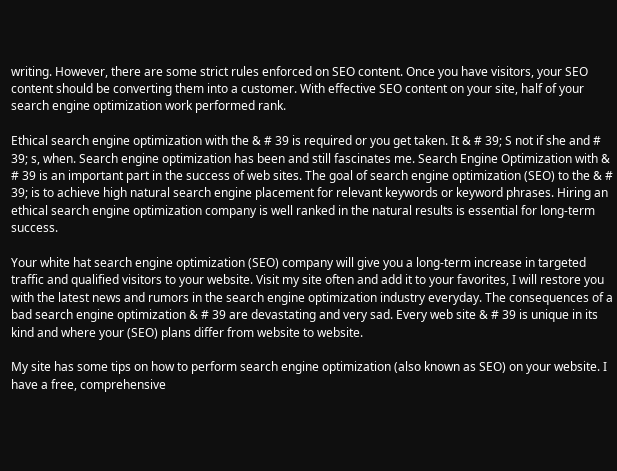writing. However, there are some strict rules enforced on SEO content. Once you have visitors, your SEO content should be converting them into a customer. With effective SEO content on your site, half of your search engine optimization work performed rank.

Ethical search engine optimization with the & # 39 is required or you get taken. It & # 39; S not if she and # 39; s, when. Search engine optimization has been and still fascinates me. Search Engine Optimization with & # 39 is an important part in the success of web sites. The goal of search engine optimization (SEO) to the & # 39; is to achieve high natural search engine placement for relevant keywords or keyword phrases. Hiring an ethical search engine optimization company is well ranked in the natural results is essential for long-term success.

Your white hat search engine optimization (SEO) company will give you a long-term increase in targeted traffic and qualified visitors to your website. Visit my site often and add it to your favorites, I will restore you with the latest news and rumors in the search engine optimization industry everyday. The consequences of a bad search engine optimization & # 39 are devastating and very sad. Every web site & # 39 is unique in its kind and where your (SEO) plans differ from website to website.

My site has some tips on how to perform search engine optimization (also known as SEO) on your website. I have a free, comprehensive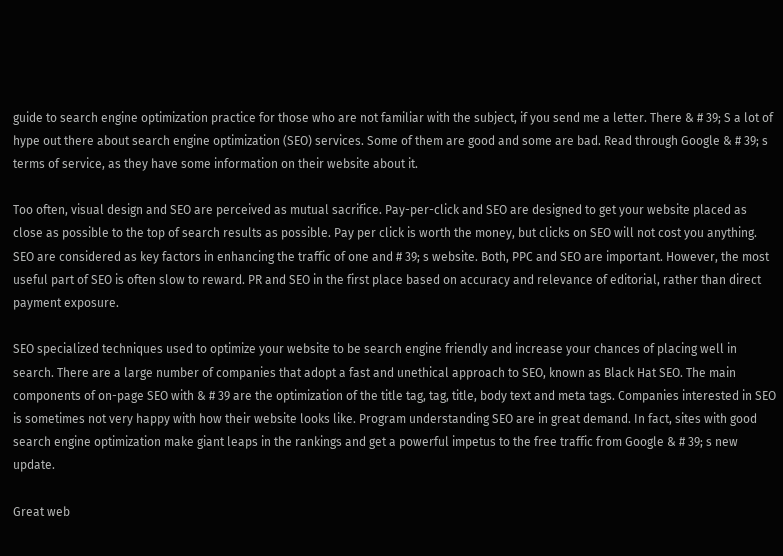guide to search engine optimization practice for those who are not familiar with the subject, if you send me a letter. There & # 39; S a lot of hype out there about search engine optimization (SEO) services. Some of them are good and some are bad. Read through Google & # 39; s terms of service, as they have some information on their website about it.

Too often, visual design and SEO are perceived as mutual sacrifice. Pay-per-click and SEO are designed to get your website placed as close as possible to the top of search results as possible. Pay per click is worth the money, but clicks on SEO will not cost you anything. SEO are considered as key factors in enhancing the traffic of one and # 39; s website. Both, PPC and SEO are important. However, the most useful part of SEO is often slow to reward. PR and SEO in the first place based on accuracy and relevance of editorial, rather than direct payment exposure.

SEO specialized techniques used to optimize your website to be search engine friendly and increase your chances of placing well in search. There are a large number of companies that adopt a fast and unethical approach to SEO, known as Black Hat SEO. The main components of on-page SEO with & # 39 are the optimization of the title tag, tag, title, body text and meta tags. Companies interested in SEO is sometimes not very happy with how their website looks like. Program understanding SEO are in great demand. In fact, sites with good search engine optimization make giant leaps in the rankings and get a powerful impetus to the free traffic from Google & # 39; s new update.

Great web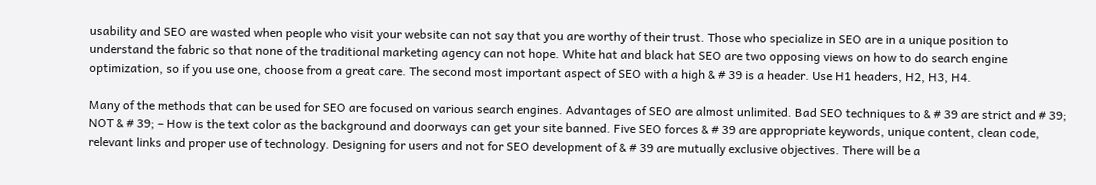usability and SEO are wasted when people who visit your website can not say that you are worthy of their trust. Those who specialize in SEO are in a unique position to understand the fabric so that none of the traditional marketing agency can not hope. White hat and black hat SEO are two opposing views on how to do search engine optimization, so if you use one, choose from a great care. The second most important aspect of SEO with a high & # 39 is a header. Use H1 headers, H2, H3, H4.

Many of the methods that can be used for SEO are focused on various search engines. Advantages of SEO are almost unlimited. Bad SEO techniques to & # 39 are strict and # 39; NOT & # 39; – How is the text color as the background and doorways can get your site banned. Five SEO forces & # 39 are appropriate keywords, unique content, clean code, relevant links and proper use of technology. Designing for users and not for SEO development of & # 39 are mutually exclusive objectives. There will be a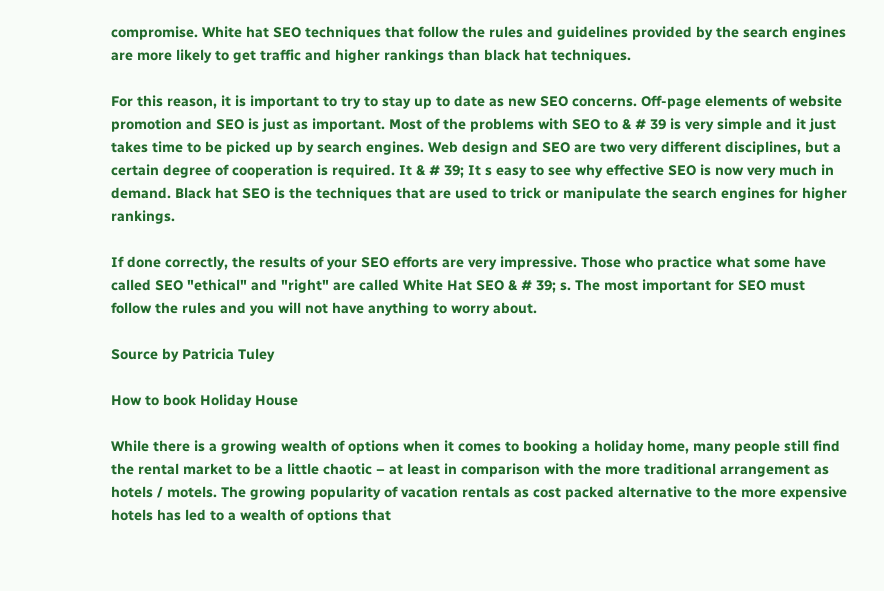compromise. White hat SEO techniques that follow the rules and guidelines provided by the search engines are more likely to get traffic and higher rankings than black hat techniques.

For this reason, it is important to try to stay up to date as new SEO concerns. Off-page elements of website promotion and SEO is just as important. Most of the problems with SEO to & # 39 is very simple and it just takes time to be picked up by search engines. Web design and SEO are two very different disciplines, but a certain degree of cooperation is required. It & # 39; It s easy to see why effective SEO is now very much in demand. Black hat SEO is the techniques that are used to trick or manipulate the search engines for higher rankings.

If done correctly, the results of your SEO efforts are very impressive. Those who practice what some have called SEO "ethical" and "right" are called White Hat SEO & # 39; s. The most important for SEO must follow the rules and you will not have anything to worry about.

Source by Patricia Tuley

How to book Holiday House

While there is a growing wealth of options when it comes to booking a holiday home, many people still find the rental market to be a little chaotic – at least in comparison with the more traditional arrangement as hotels / motels. The growing popularity of vacation rentals as cost packed alternative to the more expensive hotels has led to a wealth of options that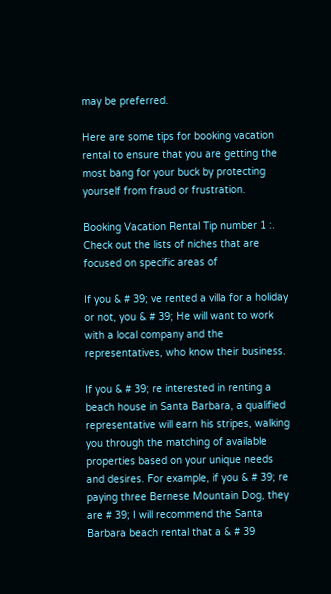may be preferred.

Here are some tips for booking vacation rental to ensure that you are getting the most bang for your buck by protecting yourself from fraud or frustration.

Booking Vacation Rental Tip number 1 :. Check out the lists of niches that are focused on specific areas of

If you & # 39; ve rented a villa for a holiday or not, you & # 39; He will want to work with a local company and the representatives, who know their business.

If you & # 39; re interested in renting a beach house in Santa Barbara, a qualified representative will earn his stripes, walking you through the matching of available properties based on your unique needs and desires. For example, if you & # 39; re paying three Bernese Mountain Dog, they are # 39; I will recommend the Santa Barbara beach rental that a & # 39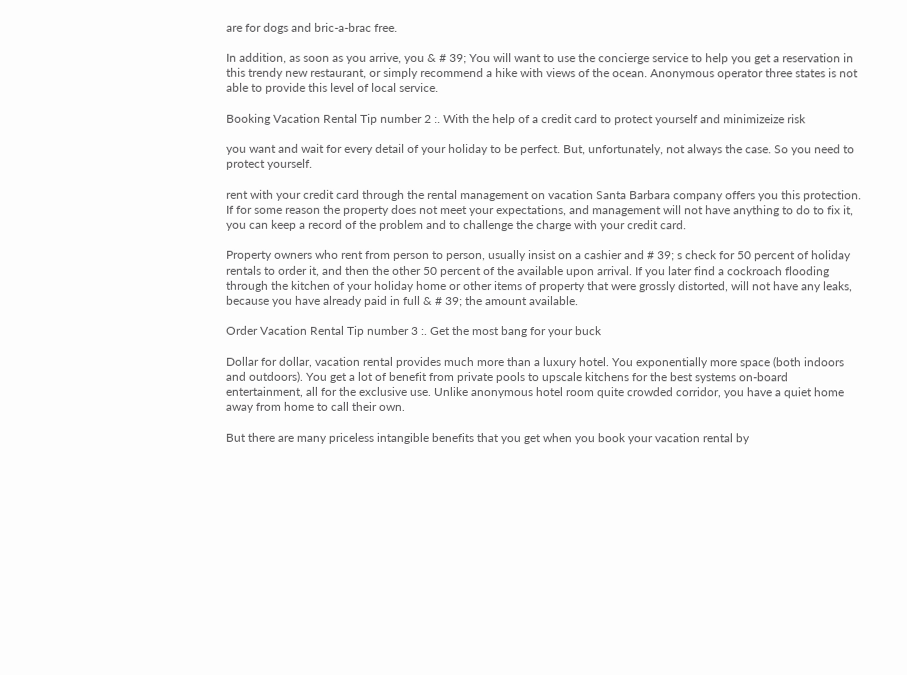are for dogs and bric-a-brac free.

In addition, as soon as you arrive, you & # 39; You will want to use the concierge service to help you get a reservation in this trendy new restaurant, or simply recommend a hike with views of the ocean. Anonymous operator three states is not able to provide this level of local service.

Booking Vacation Rental Tip number 2 :. With the help of a credit card to protect yourself and minimizeize risk

you want and wait for every detail of your holiday to be perfect. But, unfortunately, not always the case. So you need to protect yourself.

rent with your credit card through the rental management on vacation Santa Barbara company offers you this protection. If for some reason the property does not meet your expectations, and management will not have anything to do to fix it, you can keep a record of the problem and to challenge the charge with your credit card.

Property owners who rent from person to person, usually insist on a cashier and # 39; s check for 50 percent of holiday rentals to order it, and then the other 50 percent of the available upon arrival. If you later find a cockroach flooding through the kitchen of your holiday home or other items of property that were grossly distorted, will not have any leaks, because you have already paid in full & # 39; the amount available.

Order Vacation Rental Tip number 3 :. Get the most bang for your buck

Dollar for dollar, vacation rental provides much more than a luxury hotel. You exponentially more space (both indoors and outdoors). You get a lot of benefit from private pools to upscale kitchens for the best systems on-board entertainment, all for the exclusive use. Unlike anonymous hotel room quite crowded corridor, you have a quiet home away from home to call their own.

But there are many priceless intangible benefits that you get when you book your vacation rental by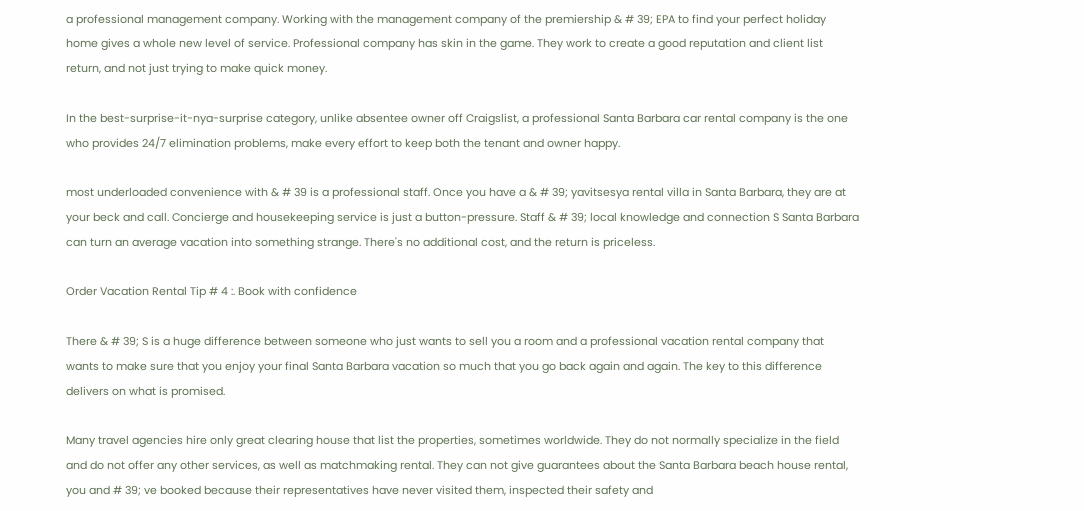a professional management company. Working with the management company of the premiership & # 39; EPA to find your perfect holiday home gives a whole new level of service. Professional company has skin in the game. They work to create a good reputation and client list return, and not just trying to make quick money.

In the best-surprise-it-nya-surprise category, unlike absentee owner off Craigslist, a professional Santa Barbara car rental company is the one who provides 24/7 elimination problems, make every effort to keep both the tenant and owner happy.

most underloaded convenience with & # 39 is a professional staff. Once you have a & # 39; yavitsesya rental villa in Santa Barbara, they are at your beck and call. Concierge and housekeeping service is just a button-pressure. Staff & # 39; local knowledge and connection S Santa Barbara can turn an average vacation into something strange. There's no additional cost, and the return is priceless.

Order Vacation Rental Tip # 4 :. Book with confidence

There & # 39; S is a huge difference between someone who just wants to sell you a room and a professional vacation rental company that wants to make sure that you enjoy your final Santa Barbara vacation so much that you go back again and again. The key to this difference delivers on what is promised.

Many travel agencies hire only great clearing house that list the properties, sometimes worldwide. They do not normally specialize in the field and do not offer any other services, as well as matchmaking rental. They can not give guarantees about the Santa Barbara beach house rental, you and # 39; ve booked because their representatives have never visited them, inspected their safety and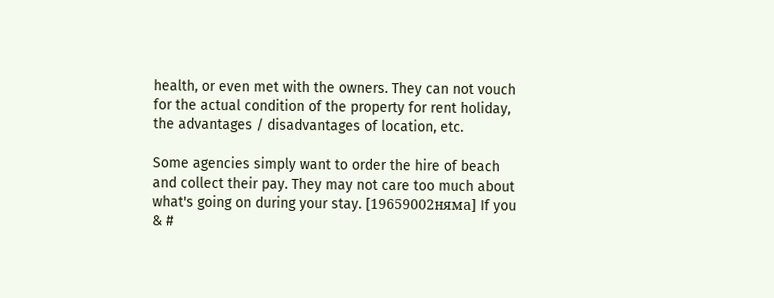health, or even met with the owners. They can not vouch for the actual condition of the property for rent holiday, the advantages / disadvantages of location, etc.

Some agencies simply want to order the hire of beach and collect their pay. They may not care too much about what's going on during your stay. [19659002няма] If you & #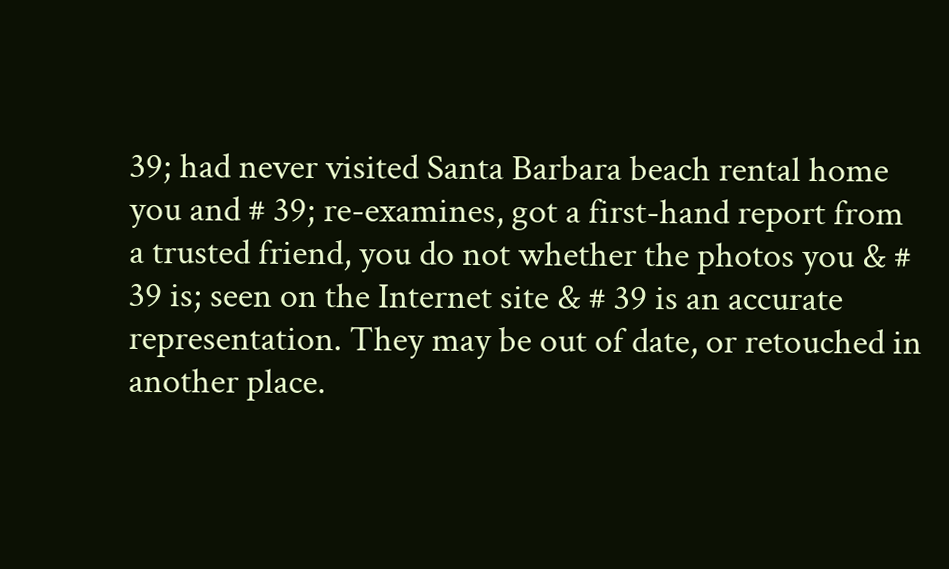39; had never visited Santa Barbara beach rental home you and # 39; re-examines, got a first-hand report from a trusted friend, you do not whether the photos you & # 39 is; seen on the Internet site & # 39 is an accurate representation. They may be out of date, or retouched in another place.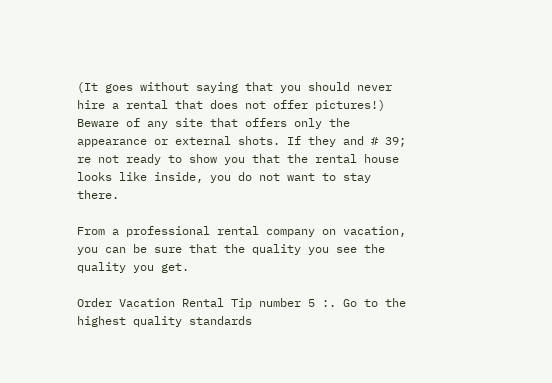(It goes without saying that you should never hire a rental that does not offer pictures!) Beware of any site that offers only the appearance or external shots. If they and # 39; re not ready to show you that the rental house looks like inside, you do not want to stay there.

From a professional rental company on vacation, you can be sure that the quality you see the quality you get.

Order Vacation Rental Tip number 5 :. Go to the highest quality standards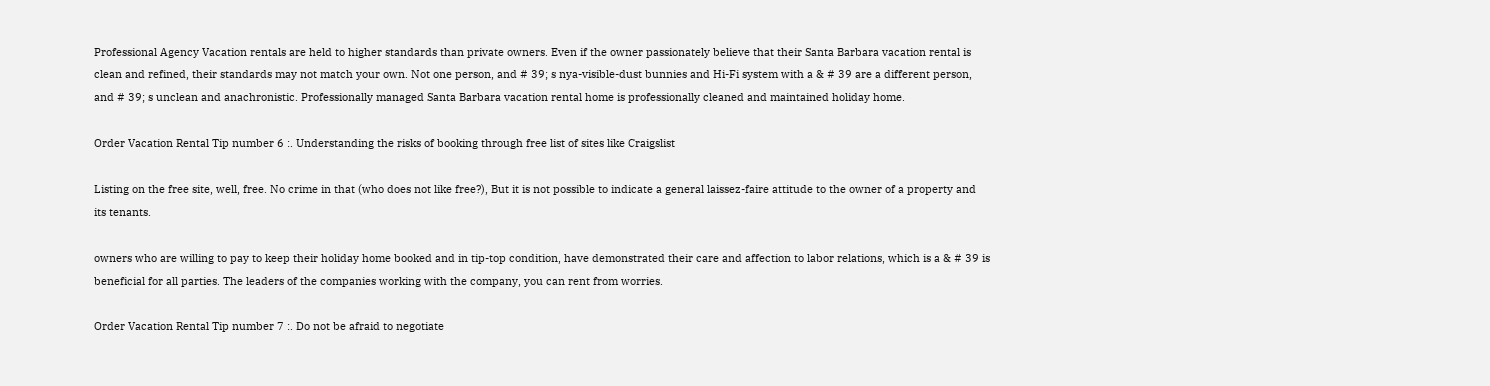Professional Agency Vacation rentals are held to higher standards than private owners. Even if the owner passionately believe that their Santa Barbara vacation rental is clean and refined, their standards may not match your own. Not one person, and # 39; s nya-visible-dust bunnies and Hi-Fi system with a & # 39 are a different person, and # 39; s unclean and anachronistic. Professionally managed Santa Barbara vacation rental home is professionally cleaned and maintained holiday home.

Order Vacation Rental Tip number 6 :. Understanding the risks of booking through free list of sites like Craigslist

Listing on the free site, well, free. No crime in that (who does not like free?), But it is not possible to indicate a general laissez-faire attitude to the owner of a property and its tenants.

owners who are willing to pay to keep their holiday home booked and in tip-top condition, have demonstrated their care and affection to labor relations, which is a & # 39 is beneficial for all parties. The leaders of the companies working with the company, you can rent from worries.

Order Vacation Rental Tip number 7 :. Do not be afraid to negotiate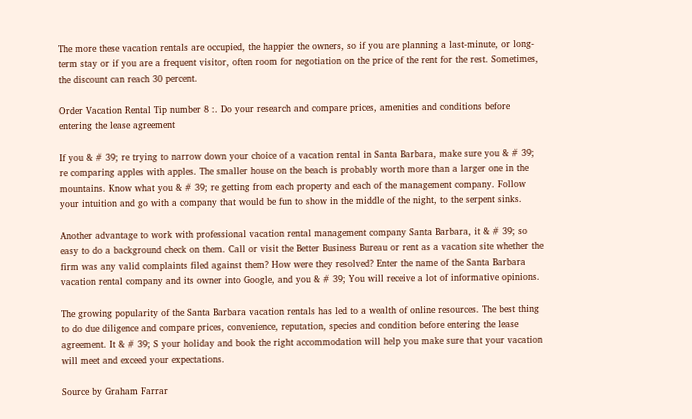The more these vacation rentals are occupied, the happier the owners, so if you are planning a last-minute, or long-term stay or if you are a frequent visitor, often room for negotiation on the price of the rent for the rest. Sometimes, the discount can reach 30 percent.

Order Vacation Rental Tip number 8 :. Do your research and compare prices, amenities and conditions before entering the lease agreement

If you & # 39; re trying to narrow down your choice of a vacation rental in Santa Barbara, make sure you & # 39; re comparing apples with apples. The smaller house on the beach is probably worth more than a larger one in the mountains. Know what you & # 39; re getting from each property and each of the management company. Follow your intuition and go with a company that would be fun to show in the middle of the night, to the serpent sinks.

Another advantage to work with professional vacation rental management company Santa Barbara, it & # 39; so easy to do a background check on them. Call or visit the Better Business Bureau or rent as a vacation site whether the firm was any valid complaints filed against them? How were they resolved? Enter the name of the Santa Barbara vacation rental company and its owner into Google, and you & # 39; You will receive a lot of informative opinions.

The growing popularity of the Santa Barbara vacation rentals has led to a wealth of online resources. The best thing to do due diligence and compare prices, convenience, reputation, species and condition before entering the lease agreement. It & # 39; S your holiday and book the right accommodation will help you make sure that your vacation will meet and exceed your expectations.

Source by Graham Farrar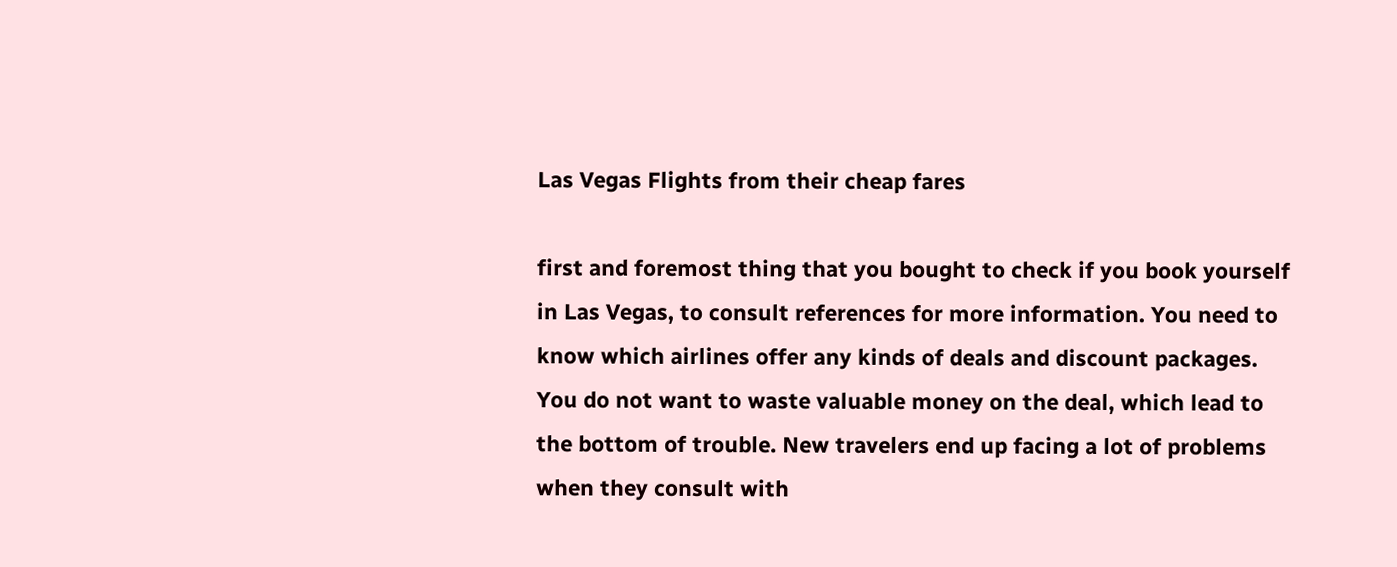Las Vegas Flights from their cheap fares

first and foremost thing that you bought to check if you book yourself in Las Vegas, to consult references for more information. You need to know which airlines offer any kinds of deals and discount packages. You do not want to waste valuable money on the deal, which lead to the bottom of trouble. New travelers end up facing a lot of problems when they consult with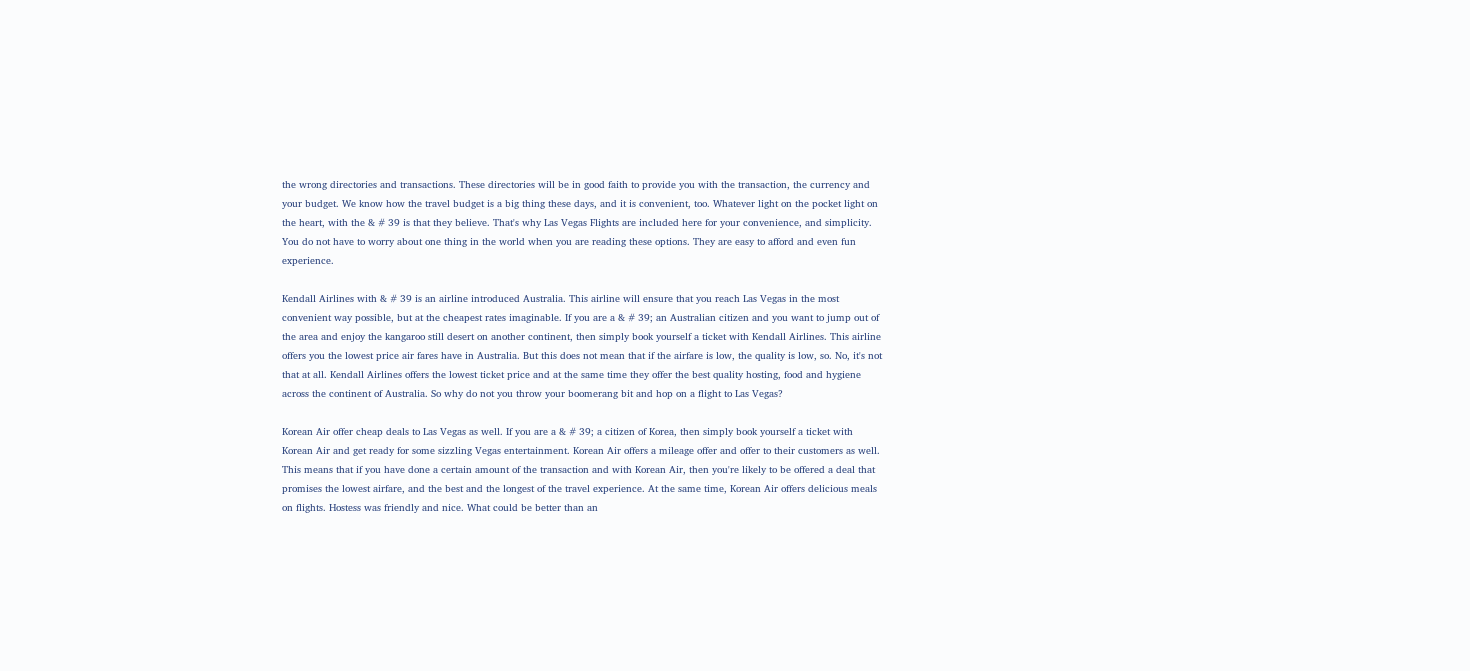the wrong directories and transactions. These directories will be in good faith to provide you with the transaction, the currency and your budget. We know how the travel budget is a big thing these days, and it is convenient, too. Whatever light on the pocket light on the heart, with the & # 39 is that they believe. That's why Las Vegas Flights are included here for your convenience, and simplicity. You do not have to worry about one thing in the world when you are reading these options. They are easy to afford and even fun experience.

Kendall Airlines with & # 39 is an airline introduced Australia. This airline will ensure that you reach Las Vegas in the most convenient way possible, but at the cheapest rates imaginable. If you are a & # 39; an Australian citizen and you want to jump out of the area and enjoy the kangaroo still desert on another continent, then simply book yourself a ticket with Kendall Airlines. This airline offers you the lowest price air fares have in Australia. But this does not mean that if the airfare is low, the quality is low, so. No, it's not that at all. Kendall Airlines offers the lowest ticket price and at the same time they offer the best quality hosting, food and hygiene across the continent of Australia. So why do not you throw your boomerang bit and hop on a flight to Las Vegas?

Korean Air offer cheap deals to Las Vegas as well. If you are a & # 39; a citizen of Korea, then simply book yourself a ticket with Korean Air and get ready for some sizzling Vegas entertainment. Korean Air offers a mileage offer and offer to their customers as well. This means that if you have done a certain amount of the transaction and with Korean Air, then you're likely to be offered a deal that promises the lowest airfare, and the best and the longest of the travel experience. At the same time, Korean Air offers delicious meals on flights. Hostess was friendly and nice. What could be better than an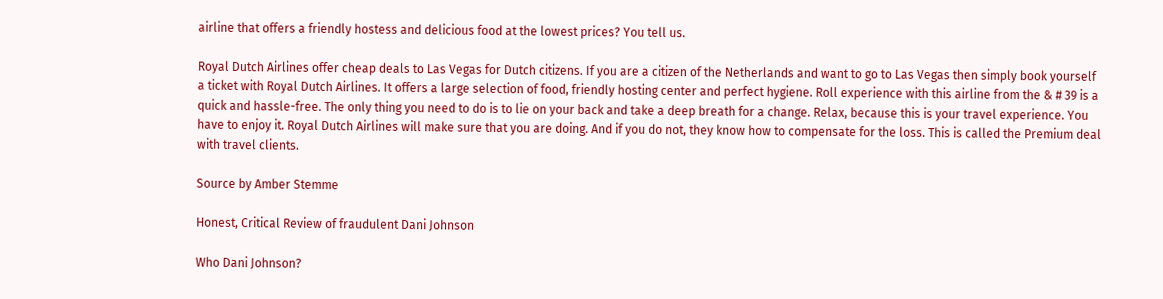airline that offers a friendly hostess and delicious food at the lowest prices? You tell us.

Royal Dutch Airlines offer cheap deals to Las Vegas for Dutch citizens. If you are a citizen of the Netherlands and want to go to Las Vegas then simply book yourself a ticket with Royal Dutch Airlines. It offers a large selection of food, friendly hosting center and perfect hygiene. Roll experience with this airline from the & # 39 is a quick and hassle-free. The only thing you need to do is to lie on your back and take a deep breath for a change. Relax, because this is your travel experience. You have to enjoy it. Royal Dutch Airlines will make sure that you are doing. And if you do not, they know how to compensate for the loss. This is called the Premium deal with travel clients.

Source by Amber Stemme

Honest, Critical Review of fraudulent Dani Johnson

Who Dani Johnson?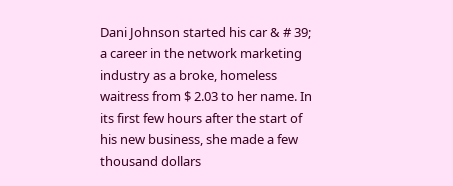Dani Johnson started his car & # 39; a career in the network marketing industry as a broke, homeless waitress from $ 2.03 to her name. In its first few hours after the start of his new business, she made a few thousand dollars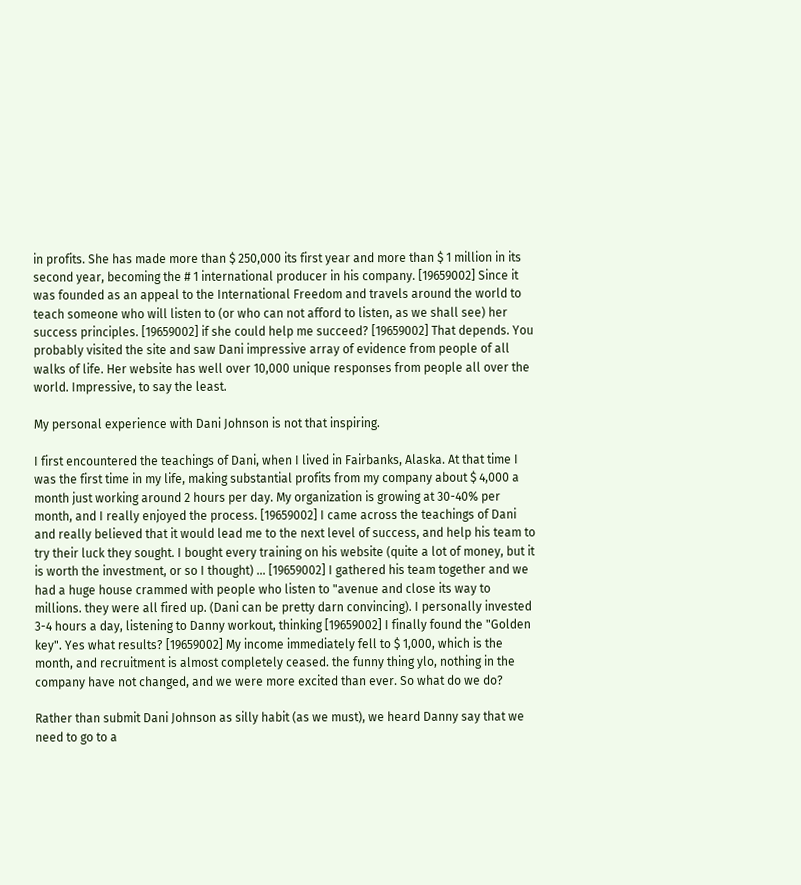in profits. She has made more than $ 250,000 its first year and more than $ 1 million in its second year, becoming the # 1 international producer in his company. [19659002] Since it was founded as an appeal to the International Freedom and travels around the world to teach someone who will listen to (or who can not afford to listen, as we shall see) her success principles. [19659002] if she could help me succeed? [19659002] That depends. You probably visited the site and saw Dani impressive array of evidence from people of all walks of life. Her website has well over 10,000 unique responses from people all over the world. Impressive, to say the least.

My personal experience with Dani Johnson is not that inspiring.

I first encountered the teachings of Dani, when I lived in Fairbanks, Alaska. At that time I was the first time in my life, making substantial profits from my company about $ 4,000 a month just working around 2 hours per day. My organization is growing at 30-40% per month, and I really enjoyed the process. [19659002] I came across the teachings of Dani and really believed that it would lead me to the next level of success, and help his team to try their luck they sought. I bought every training on his website (quite a lot of money, but it is worth the investment, or so I thought) … [19659002] I gathered his team together and we had a huge house crammed with people who listen to "avenue and close its way to millions. they were all fired up. (Dani can be pretty darn convincing). I personally invested 3-4 hours a day, listening to Danny workout, thinking [19659002] I finally found the "Golden key". Yes what results? [19659002] My income immediately fell to $ 1,000, which is the month, and recruitment is almost completely ceased. the funny thing ylo, nothing in the company have not changed, and we were more excited than ever. So what do we do?

Rather than submit Dani Johnson as silly habit (as we must), we heard Danny say that we need to go to a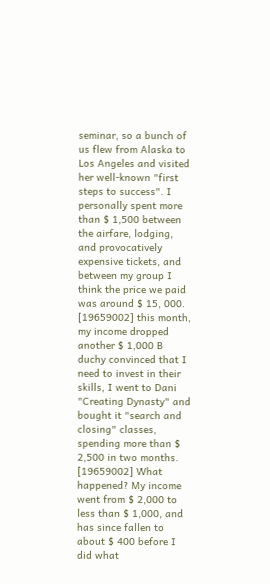seminar, so a bunch of us flew from Alaska to Los Angeles and visited her well-known "first steps to success". I personally spent more than $ 1,500 between the airfare, lodging, and provocatively expensive tickets, and between my group I think the price we paid was around $ 15, 000. [19659002] this month, my income dropped another $ 1,000 B duchy convinced that I need to invest in their skills, I went to Dani "Creating Dynasty" and bought it "search and closing" classes, spending more than $ 2,500 in two months. [19659002] What happened? My income went from $ 2,000 to less than $ 1,000, and has since fallen to about $ 400 before I did what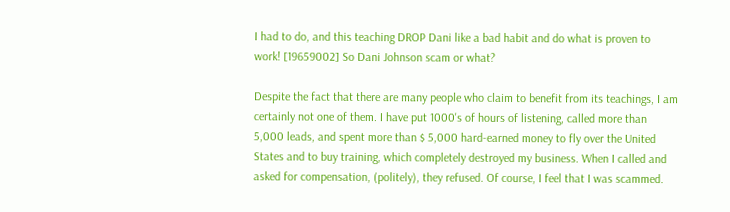I had to do, and this teaching DROP Dani like a bad habit and do what is proven to work! [19659002] So Dani Johnson scam or what?

Despite the fact that there are many people who claim to benefit from its teachings, I am certainly not one of them. I have put 1000's of hours of listening, called more than 5,000 leads, and spent more than $ 5,000 hard-earned money to fly over the United States and to buy training, which completely destroyed my business. When I called and asked for compensation, (politely), they refused. Of course, I feel that I was scammed.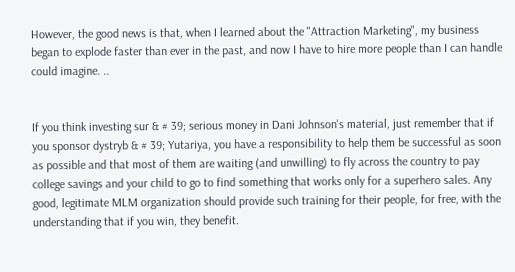However, the good news is that, when I learned about the "Attraction Marketing", my business began to explode faster than ever in the past, and now I have to hire more people than I can handle could imagine. ..


If you think investing sur & # 39; serious money in Dani Johnson's material, just remember that if you sponsor dystryb & # 39; Yutariya, you have a responsibility to help them be successful as soon as possible and that most of them are waiting (and unwilling) to fly across the country to pay college savings and your child to go to find something that works only for a superhero sales. Any good, legitimate MLM organization should provide such training for their people, for free, with the understanding that if you win, they benefit.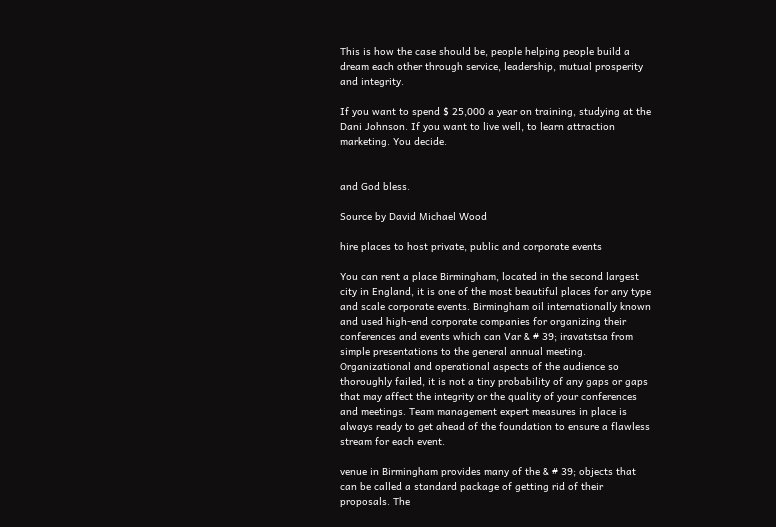This is how the case should be, people helping people build a dream each other through service, leadership, mutual prosperity and integrity.

If you want to spend $ 25,000 a year on training, studying at the Dani Johnson. If you want to live well, to learn attraction marketing. You decide.


and God bless.

Source by David Michael Wood

hire places to host private, public and corporate events

You can rent a place Birmingham, located in the second largest city in England, it is one of the most beautiful places for any type and scale corporate events. Birmingham oil internationally known and used high-end corporate companies for organizing their conferences and events which can Var & # 39; iravatstsa from simple presentations to the general annual meeting. Organizational and operational aspects of the audience so thoroughly failed, it is not a tiny probability of any gaps or gaps that may affect the integrity or the quality of your conferences and meetings. Team management expert measures in place is always ready to get ahead of the foundation to ensure a flawless stream for each event.

venue in Birmingham provides many of the & # 39; objects that can be called a standard package of getting rid of their proposals. The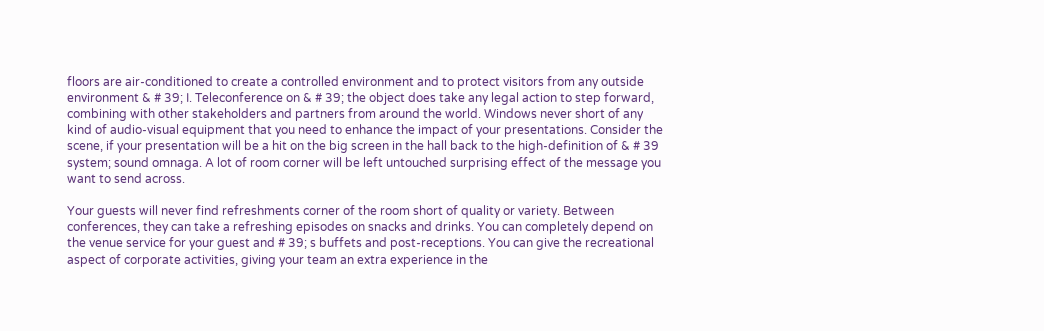floors are air-conditioned to create a controlled environment and to protect visitors from any outside environment & # 39; I. Teleconference on & # 39; the object does take any legal action to step forward, combining with other stakeholders and partners from around the world. Windows never short of any kind of audio-visual equipment that you need to enhance the impact of your presentations. Consider the scene, if your presentation will be a hit on the big screen in the hall back to the high-definition of & # 39 system; sound omnaga. A lot of room corner will be left untouched surprising effect of the message you want to send across.

Your guests will never find refreshments corner of the room short of quality or variety. Between conferences, they can take a refreshing episodes on snacks and drinks. You can completely depend on the venue service for your guest and # 39; s buffets and post-receptions. You can give the recreational aspect of corporate activities, giving your team an extra experience in the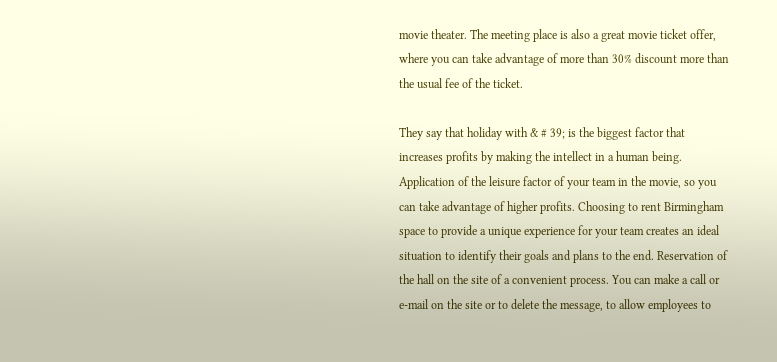movie theater. The meeting place is also a great movie ticket offer, where you can take advantage of more than 30% discount more than the usual fee of the ticket.

They say that holiday with & # 39; is the biggest factor that increases profits by making the intellect in a human being. Application of the leisure factor of your team in the movie, so you can take advantage of higher profits. Choosing to rent Birmingham space to provide a unique experience for your team creates an ideal situation to identify their goals and plans to the end. Reservation of the hall on the site of a convenient process. You can make a call or e-mail on the site or to delete the message, to allow employees to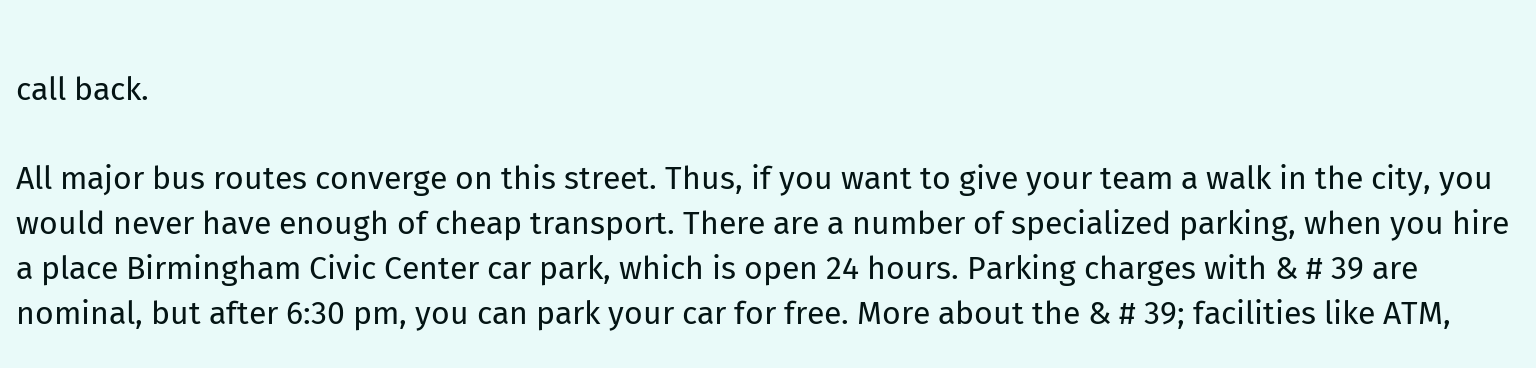call back.

All major bus routes converge on this street. Thus, if you want to give your team a walk in the city, you would never have enough of cheap transport. There are a number of specialized parking, when you hire a place Birmingham Civic Center car park, which is open 24 hours. Parking charges with & # 39 are nominal, but after 6:30 pm, you can park your car for free. More about the & # 39; facilities like ATM,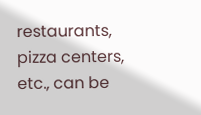restaurants, pizza centers, etc., can be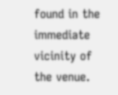found in the immediate vicinity of the venue.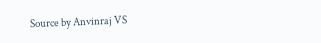Source by Anvinraj VS